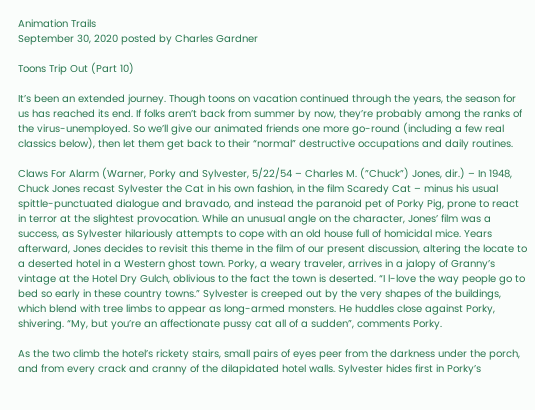Animation Trails
September 30, 2020 posted by Charles Gardner

Toons Trip Out (Part 10)

It’s been an extended journey. Though toons on vacation continued through the years, the season for us has reached its end. If folks aren’t back from summer by now, they’re probably among the ranks of the virus-unemployed. So we’ll give our animated friends one more go-round (including a few real classics below), then let them get back to their “normal” destructive occupations and daily routines.

Claws For Alarm (Warner, Porky and Sylvester, 5/22/54 – Charles M. (”Chuck”) Jones, dir.) – In 1948, Chuck Jones recast Sylvester the Cat in his own fashion, in the film Scaredy Cat – minus his usual spittle-punctuated dialogue and bravado, and instead the paranoid pet of Porky Pig, prone to react in terror at the slightest provocation. While an unusual angle on the character, Jones’ film was a success, as Sylvester hilariously attempts to cope with an old house full of homicidal mice. Years afterward, Jones decides to revisit this theme in the film of our present discussion, altering the locate to a deserted hotel in a Western ghost town. Porky, a weary traveler, arrives in a jalopy of Granny’s vintage at the Hotel Dry Gulch, oblivious to the fact the town is deserted. “I l-love the way people go to bed so early in these country towns.” Sylvester is creeped out by the very shapes of the buildings, which blend with tree limbs to appear as long-armed monsters. He huddles close against Porky, shivering. “My, but you’re an affectionate pussy cat all of a sudden”, comments Porky.

As the two climb the hotel’s rickety stairs, small pairs of eyes peer from the darkness under the porch, and from every crack and cranny of the dilapidated hotel walls. Sylvester hides first in Porky’s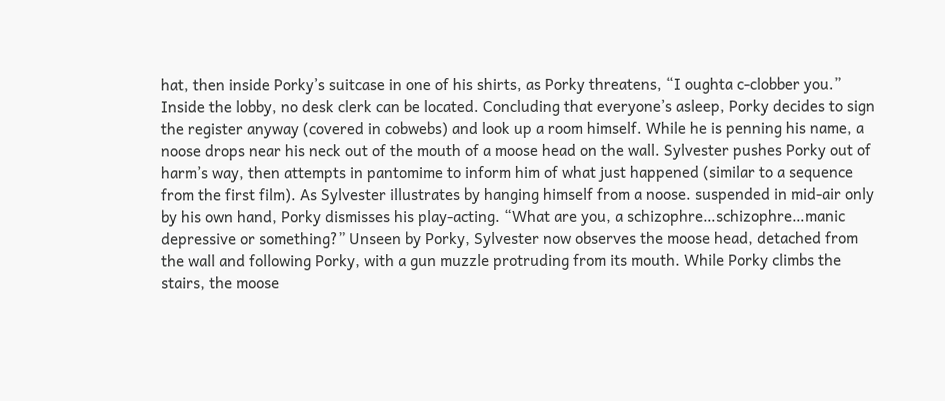hat, then inside Porky’s suitcase in one of his shirts, as Porky threatens, “I oughta c-clobber you.” Inside the lobby, no desk clerk can be located. Concluding that everyone’s asleep, Porky decides to sign the register anyway (covered in cobwebs) and look up a room himself. While he is penning his name, a noose drops near his neck out of the mouth of a moose head on the wall. Sylvester pushes Porky out of harm’s way, then attempts in pantomime to inform him of what just happened (similar to a sequence from the first film). As Sylvester illustrates by hanging himself from a noose. suspended in mid-air only by his own hand, Porky dismisses his play-acting. “What are you, a schizophre…schizophre…manic depressive or something?” Unseen by Porky, Sylvester now observes the moose head, detached from the wall and following Porky, with a gun muzzle protruding from its mouth. While Porky climbs the stairs, the moose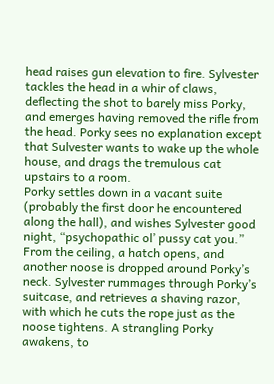head raises gun elevation to fire. Sylvester tackles the head in a whir of claws, deflecting the shot to barely miss Porky, and emerges having removed the rifle from the head. Porky sees no explanation except that Sulvester wants to wake up the whole house, and drags the tremulous cat upstairs to a room.
Porky settles down in a vacant suite (probably the first door he encountered along the hall), and wishes Sylvester good night, “psychopathic ol’ pussy cat you.” From the ceiling, a hatch opens, and another noose is dropped around Porky’s neck. Sylvester rummages through Porky’s suitcase, and retrieves a shaving razor, with which he cuts the rope just as the noose tightens. A strangling Porky awakens, to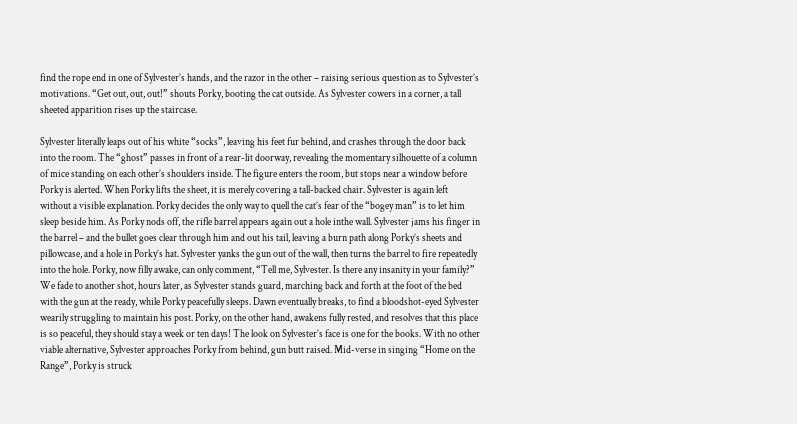find the rope end in one of Sylvester’s hands, and the razor in the other – raising serious question as to Sylvester’s motivations. “Get out, out, out!” shouts Porky, booting the cat outside. As Sylvester cowers in a corner, a tall sheeted apparition rises up the staircase.

Sylvester literally leaps out of his white “socks”, leaving his feet fur behind, and crashes through the door back into the room. The “ghost” passes in front of a rear-lit doorway, revealing the momentary silhouette of a column of mice standing on each other’s shoulders inside. The figure enters the room, but stops near a window before Porky is alerted. When Porky lifts the sheet, it is merely covering a tall-backed chair. Sylvester is again left without a visible explanation. Porky decides the only way to quell the cat’s fear of the “bogey man” is to let him sleep beside him. As Porky nods off, the rifle barrel appears again out a hole inthe wall. Sylvester jams his finger in the barrel – and the bullet goes clear through him and out his tail, leaving a burn path along Porky’s sheets and pillowcase, and a hole in Porky’s hat. Sylvester yanks the gun out of the wall, then turns the barrel to fire repeatedly into the hole. Porky, now filly awake, can only comment, “Tell me, Sylvester. Is there any insanity in your family?” We fade to another shot, hours later, as Sylvester stands guard, marching back and forth at the foot of the bed with the gun at the ready, while Porky peacefully sleeps. Dawn eventually breaks, to find a bloodshot-eyed Sylvester wearily struggling to maintain his post. Porky, on the other hand, awakens fully rested, and resolves that this place is so peaceful, they should stay a week or ten days! The look on Sylvester’s face is one for the books. With no other viable alternative, Sylvester approaches Porky from behind, gun butt raised. Mid-verse in singing “Home on the Range”, Porky is struck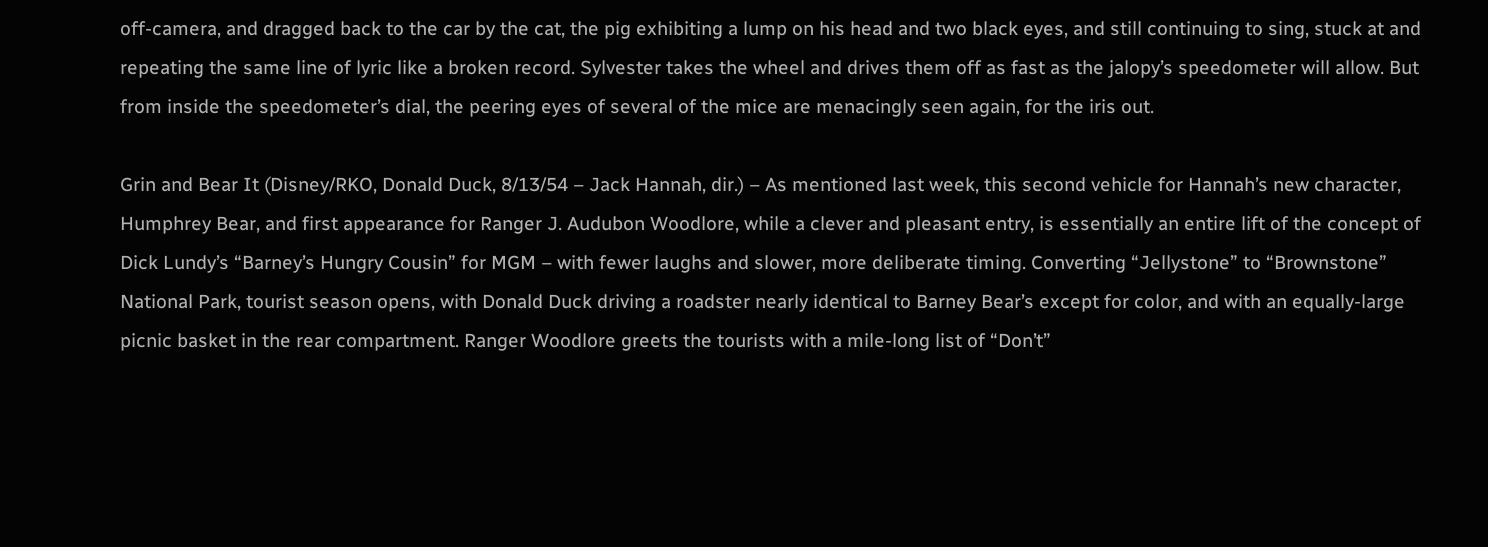off-camera, and dragged back to the car by the cat, the pig exhibiting a lump on his head and two black eyes, and still continuing to sing, stuck at and repeating the same line of lyric like a broken record. Sylvester takes the wheel and drives them off as fast as the jalopy’s speedometer will allow. But from inside the speedometer’s dial, the peering eyes of several of the mice are menacingly seen again, for the iris out.

Grin and Bear It (Disney/RKO, Donald Duck, 8/13/54 – Jack Hannah, dir.) – As mentioned last week, this second vehicle for Hannah’s new character, Humphrey Bear, and first appearance for Ranger J. Audubon Woodlore, while a clever and pleasant entry, is essentially an entire lift of the concept of Dick Lundy’s “Barney’s Hungry Cousin” for MGM – with fewer laughs and slower, more deliberate timing. Converting “Jellystone” to “Brownstone” National Park, tourist season opens, with Donald Duck driving a roadster nearly identical to Barney Bear’s except for color, and with an equally-large picnic basket in the rear compartment. Ranger Woodlore greets the tourists with a mile-long list of “Don’t”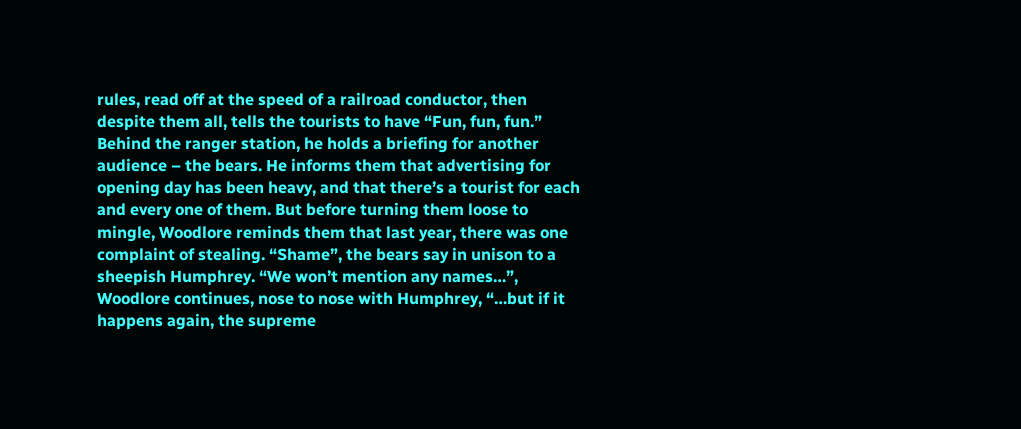rules, read off at the speed of a railroad conductor, then despite them all, tells the tourists to have “Fun, fun, fun.” Behind the ranger station, he holds a briefing for another audience – the bears. He informs them that advertising for opening day has been heavy, and that there’s a tourist for each and every one of them. But before turning them loose to mingle, Woodlore reminds them that last year, there was one complaint of stealing. “Shame”, the bears say in unison to a sheepish Humphrey. “We won’t mention any names…”, Woodlore continues, nose to nose with Humphrey, “…but if it happens again, the supreme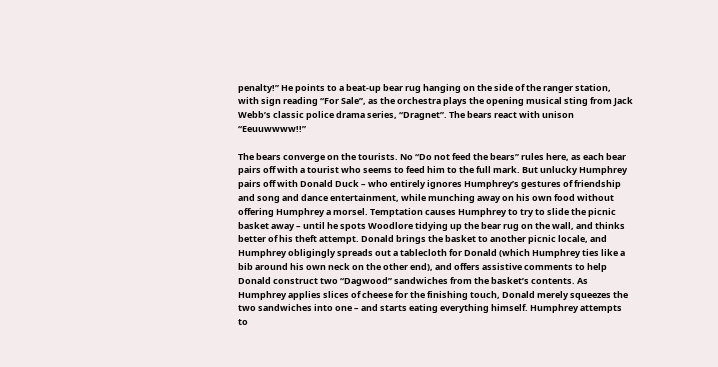penalty!” He points to a beat-up bear rug hanging on the side of the ranger station, with sign reading “For Sale”, as the orchestra plays the opening musical sting from Jack Webb’s classic police drama series, “Dragnet”. The bears react with unison “Eeuuwwww!!”

The bears converge on the tourists. No “Do not feed the bears” rules here, as each bear pairs off with a tourist who seems to feed him to the full mark. But unlucky Humphrey pairs off with Donald Duck – who entirely ignores Humphrey’s gestures of friendship and song and dance entertainment, while munching away on his own food without offering Humphrey a morsel. Temptation causes Humphrey to try to slide the picnic basket away – until he spots Woodlore tidying up the bear rug on the wall, and thinks better of his theft attempt. Donald brings the basket to another picnic locale, and Humphrey obligingly spreads out a tablecloth for Donald (which Humphrey ties like a bib around his own neck on the other end), and offers assistive comments to help Donald construct two “Dagwood” sandwiches from the basket’s contents. As Humphrey applies slices of cheese for the finishing touch, Donald merely squeezes the two sandwiches into one – and starts eating everything himself. Humphrey attempts to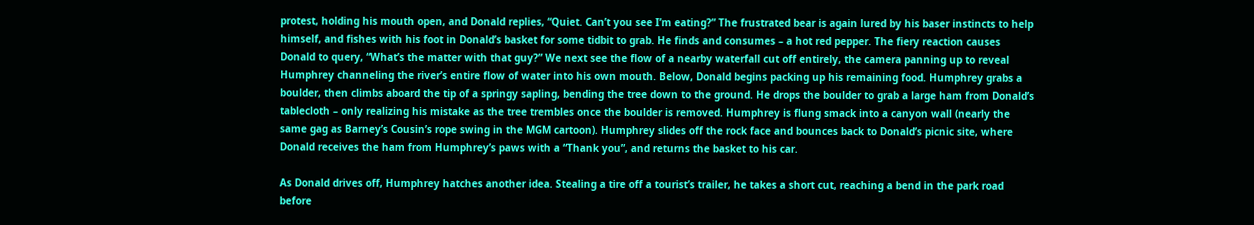protest, holding his mouth open, and Donald replies, “Quiet. Can’t you see I’m eating?” The frustrated bear is again lured by his baser instincts to help himself, and fishes with his foot in Donald’s basket for some tidbit to grab. He finds and consumes – a hot red pepper. The fiery reaction causes Donald to query, “What’s the matter with that guy?” We next see the flow of a nearby waterfall cut off entirely, the camera panning up to reveal Humphrey channeling the river’s entire flow of water into his own mouth. Below, Donald begins packing up his remaining food. Humphrey grabs a boulder, then climbs aboard the tip of a springy sapling, bending the tree down to the ground. He drops the boulder to grab a large ham from Donald’s tablecloth – only realizing his mistake as the tree trembles once the boulder is removed. Humphrey is flung smack into a canyon wall (nearly the same gag as Barney’s Cousin’s rope swing in the MGM cartoon). Humphrey slides off the rock face and bounces back to Donald’s picnic site, where Donald receives the ham from Humphrey’s paws with a “Thank you”, and returns the basket to his car.

As Donald drives off, Humphrey hatches another idea. Stealing a tire off a tourist’s trailer, he takes a short cut, reaching a bend in the park road before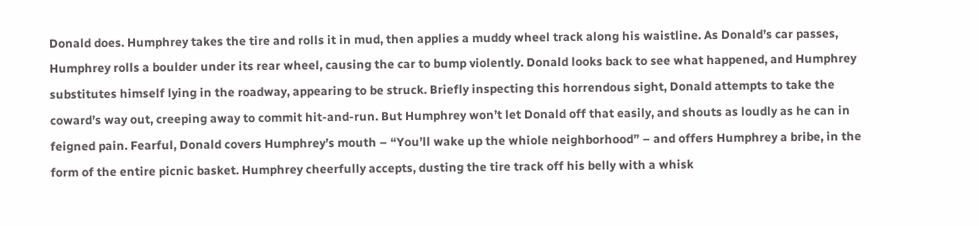Donald does. Humphrey takes the tire and rolls it in mud, then applies a muddy wheel track along his waistline. As Donald’s car passes, Humphrey rolls a boulder under its rear wheel, causing the car to bump violently. Donald looks back to see what happened, and Humphrey substitutes himself lying in the roadway, appearing to be struck. Briefly inspecting this horrendous sight, Donald attempts to take the coward’s way out, creeping away to commit hit-and-run. But Humphrey won’t let Donald off that easily, and shouts as loudly as he can in feigned pain. Fearful, Donald covers Humphrey’s mouth – “You’ll wake up the whiole neighborhood” – and offers Humphrey a bribe, in the form of the entire picnic basket. Humphrey cheerfully accepts, dusting the tire track off his belly with a whisk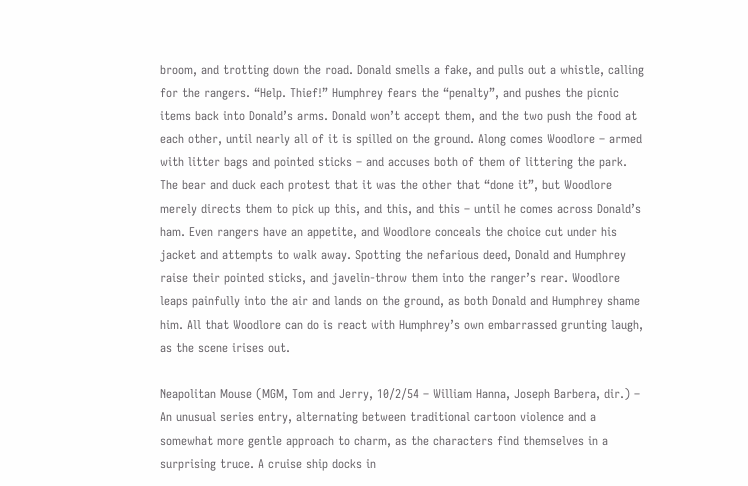broom, and trotting down the road. Donald smells a fake, and pulls out a whistle, calling for the rangers. “Help. Thief!” Humphrey fears the “penalty”, and pushes the picnic items back into Donald’s arms. Donald won’t accept them, and the two push the food at each other, until nearly all of it is spilled on the ground. Along comes Woodlore – armed with litter bags and pointed sticks – and accuses both of them of littering the park. The bear and duck each protest that it was the other that “done it”, but Woodlore merely directs them to pick up this, and this, and this – until he comes across Donald’s ham. Even rangers have an appetite, and Woodlore conceals the choice cut under his jacket and attempts to walk away. Spotting the nefarious deed, Donald and Humphrey raise their pointed sticks, and javelin-throw them into the ranger’s rear. Woodlore leaps painfully into the air and lands on the ground, as both Donald and Humphrey shame him. All that Woodlore can do is react with Humphrey’s own embarrassed grunting laugh, as the scene irises out.

Neapolitan Mouse (MGM, Tom and Jerry, 10/2/54 – William Hanna, Joseph Barbera, dir.) – An unusual series entry, alternating between traditional cartoon violence and a somewhat more gentle approach to charm, as the characters find themselves in a surprising truce. A cruise ship docks in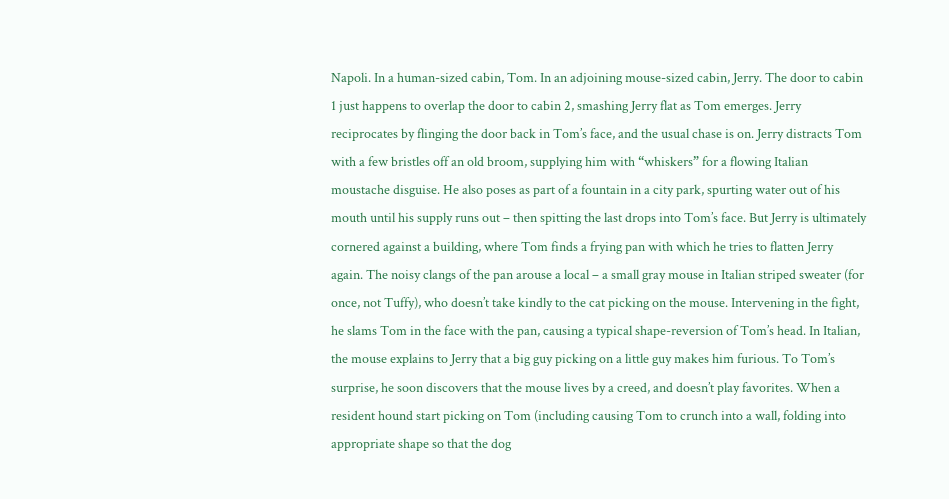Napoli. In a human-sized cabin, Tom. In an adjoining mouse-sized cabin, Jerry. The door to cabin 1 just happens to overlap the door to cabin 2, smashing Jerry flat as Tom emerges. Jerry reciprocates by flinging the door back in Tom’s face, and the usual chase is on. Jerry distracts Tom with a few bristles off an old broom, supplying him with “whiskers” for a flowing Italian moustache disguise. He also poses as part of a fountain in a city park, spurting water out of his mouth until his supply runs out – then spitting the last drops into Tom’s face. But Jerry is ultimately cornered against a building, where Tom finds a frying pan with which he tries to flatten Jerry again. The noisy clangs of the pan arouse a local – a small gray mouse in Italian striped sweater (for once, not Tuffy), who doesn’t take kindly to the cat picking on the mouse. Intervening in the fight, he slams Tom in the face with the pan, causing a typical shape-reversion of Tom’s head. In Italian, the mouse explains to Jerry that a big guy picking on a little guy makes him furious. To Tom’s surprise, he soon discovers that the mouse lives by a creed, and doesn’t play favorites. When a resident hound start picking on Tom (including causing Tom to crunch into a wall, folding into appropriate shape so that the dog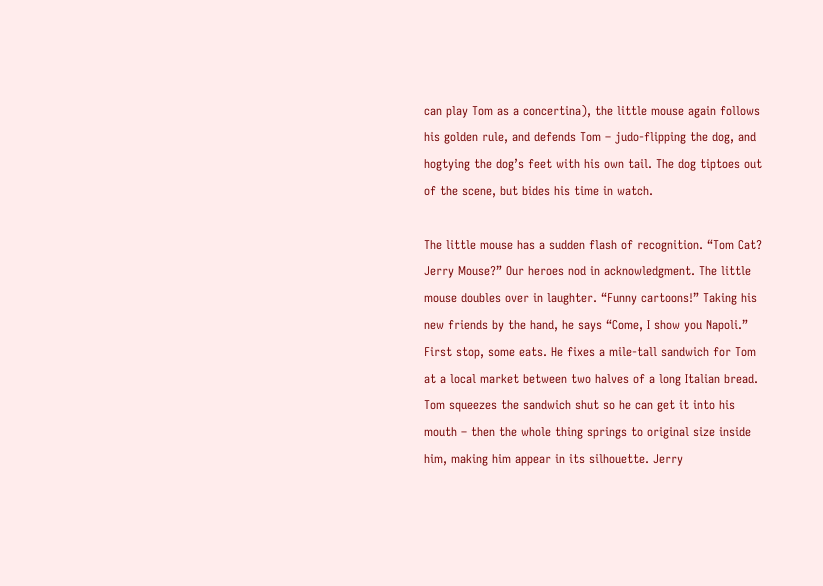can play Tom as a concertina), the little mouse again follows his golden rule, and defends Tom – judo-flipping the dog, and hogtying the dog’s feet with his own tail. The dog tiptoes out of the scene, but bides his time in watch.

The little mouse has a sudden flash of recognition. “Tom Cat? Jerry Mouse?” Our heroes nod in acknowledgment. The little mouse doubles over in laughter. “Funny cartoons!” Taking his new friends by the hand, he says “Come, I show you Napoli.” First stop, some eats. He fixes a mile-tall sandwich for Tom at a local market between two halves of a long Italian bread. Tom squeezes the sandwich shut so he can get it into his mouth – then the whole thing springs to original size inside him, making him appear in its silhouette. Jerry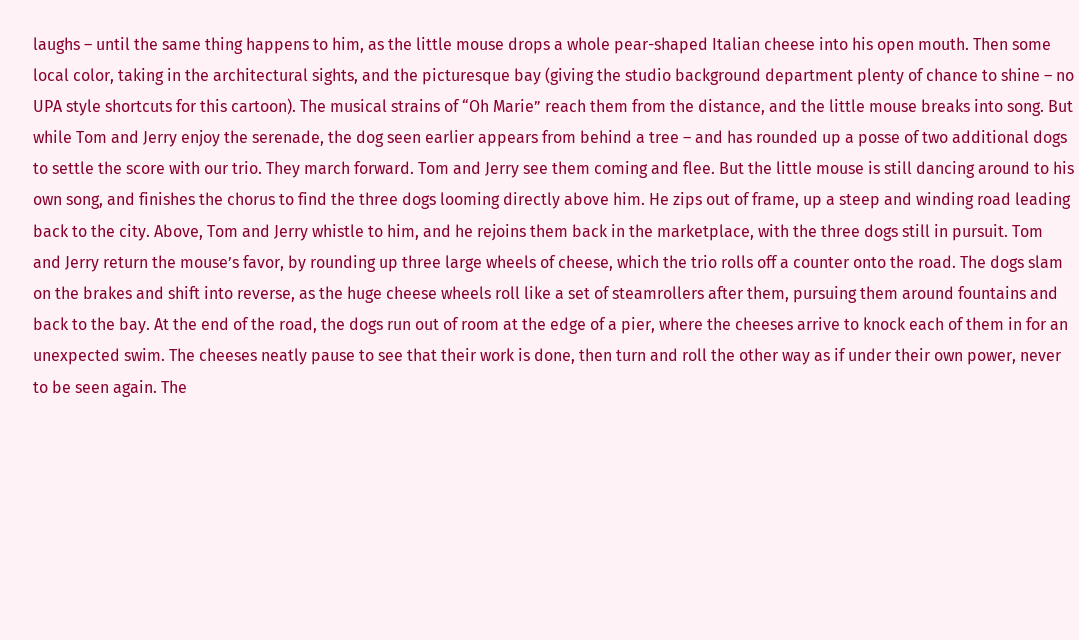laughs – until the same thing happens to him, as the little mouse drops a whole pear-shaped Italian cheese into his open mouth. Then some local color, taking in the architectural sights, and the picturesque bay (giving the studio background department plenty of chance to shine – no UPA style shortcuts for this cartoon). The musical strains of “Oh Marie” reach them from the distance, and the little mouse breaks into song. But while Tom and Jerry enjoy the serenade, the dog seen earlier appears from behind a tree – and has rounded up a posse of two additional dogs to settle the score with our trio. They march forward. Tom and Jerry see them coming and flee. But the little mouse is still dancing around to his own song, and finishes the chorus to find the three dogs looming directly above him. He zips out of frame, up a steep and winding road leading back to the city. Above, Tom and Jerry whistle to him, and he rejoins them back in the marketplace, with the three dogs still in pursuit. Tom and Jerry return the mouse’s favor, by rounding up three large wheels of cheese, which the trio rolls off a counter onto the road. The dogs slam on the brakes and shift into reverse, as the huge cheese wheels roll like a set of steamrollers after them, pursuing them around fountains and back to the bay. At the end of the road, the dogs run out of room at the edge of a pier, where the cheeses arrive to knock each of them in for an unexpected swim. The cheeses neatly pause to see that their work is done, then turn and roll the other way as if under their own power, never to be seen again. The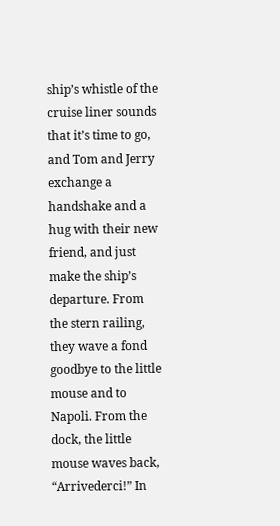ship’s whistle of the cruise liner sounds that it’s time to go, and Tom and Jerry exchange a handshake and a hug with their new friend, and just make the ship’s departure. From the stern railing, they wave a fond goodbye to the little mouse and to Napoli. From the dock, the little mouse waves back, “Arrivederci!” In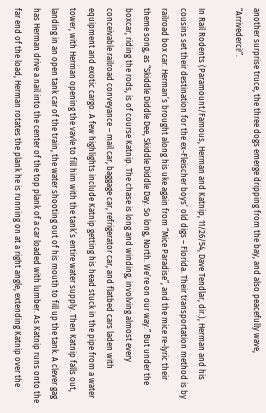another surprise truce, the three dogs emerge dripping from the bay, and also peacefully wave, “Arrivederci!”.

In Rail Rodents (Paramount/Famous, Herman and Katnip, 11/26/54, Dave Tendlar, dir.), Herman and his cousins set their destination for the ex-Fleischer boys’ old digs – Florida. Their transportation method is by railroad box car. Herman’s brought along his uke again from “Mice Paradise”, and the mice re-lyric their theme song, as “Skiddle Diddle Dee, Skiddle Diddle Day. So long, North. We’re on our way.” But under the boxcar, riding the rods, is of course Katnip. The chase is long and winding, involving almost every conceivable railroad conveyance – mail car, baggage car, refrigerator car, and flatbed cars laden with equipment and exotic cargo. A few highlights include Katnip getting his head stuck in the pipe from a water tower, with Herman opening the vavle to fill him with the tank’s entire water supply. Then Katnip falls out, landing in an open tank car of the train, the water shooting out of his mouth to fill up the tank. A clever gag has Herman drive a nail into the center of the top plank of a car loaded with lumber. As Katnip runs onto the far end of the load, Herman rotates the plank he is running on at a right angle, extending Katnip over the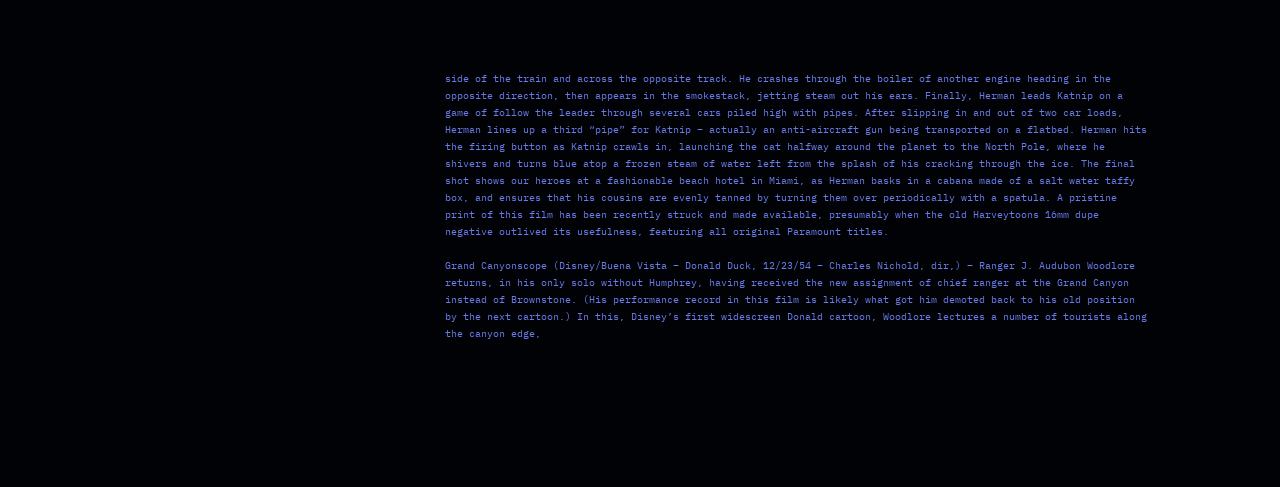side of the train and across the opposite track. He crashes through the boiler of another engine heading in the opposite direction, then appears in the smokestack, jetting steam out his ears. Finally, Herman leads Katnip on a game of follow the leader through several cars piled high with pipes. After slipping in and out of two car loads, Herman lines up a third “pipe” for Katnip – actually an anti-aircraft gun being transported on a flatbed. Herman hits the firing button as Katnip crawls in, launching the cat halfway around the planet to the North Pole, where he shivers and turns blue atop a frozen steam of water left from the splash of his cracking through the ice. The final shot shows our heroes at a fashionable beach hotel in Miami, as Herman basks in a cabana made of a salt water taffy box, and ensures that his cousins are evenly tanned by turning them over periodically with a spatula. A pristine print of this film has been recently struck and made available, presumably when the old Harveytoons 16mm dupe negative outlived its usefulness, featuring all original Paramount titles.

Grand Canyonscope (Disney/Buena Vista – Donald Duck, 12/23/54 – Charles Nichold, dir,) – Ranger J. Audubon Woodlore returns, in his only solo without Humphrey, having received the new assignment of chief ranger at the Grand Canyon instead of Brownstone. (His performance record in this film is likely what got him demoted back to his old position by the next cartoon.) In this, Disney’s first widescreen Donald cartoon, Woodlore lectures a number of tourists along the canyon edge,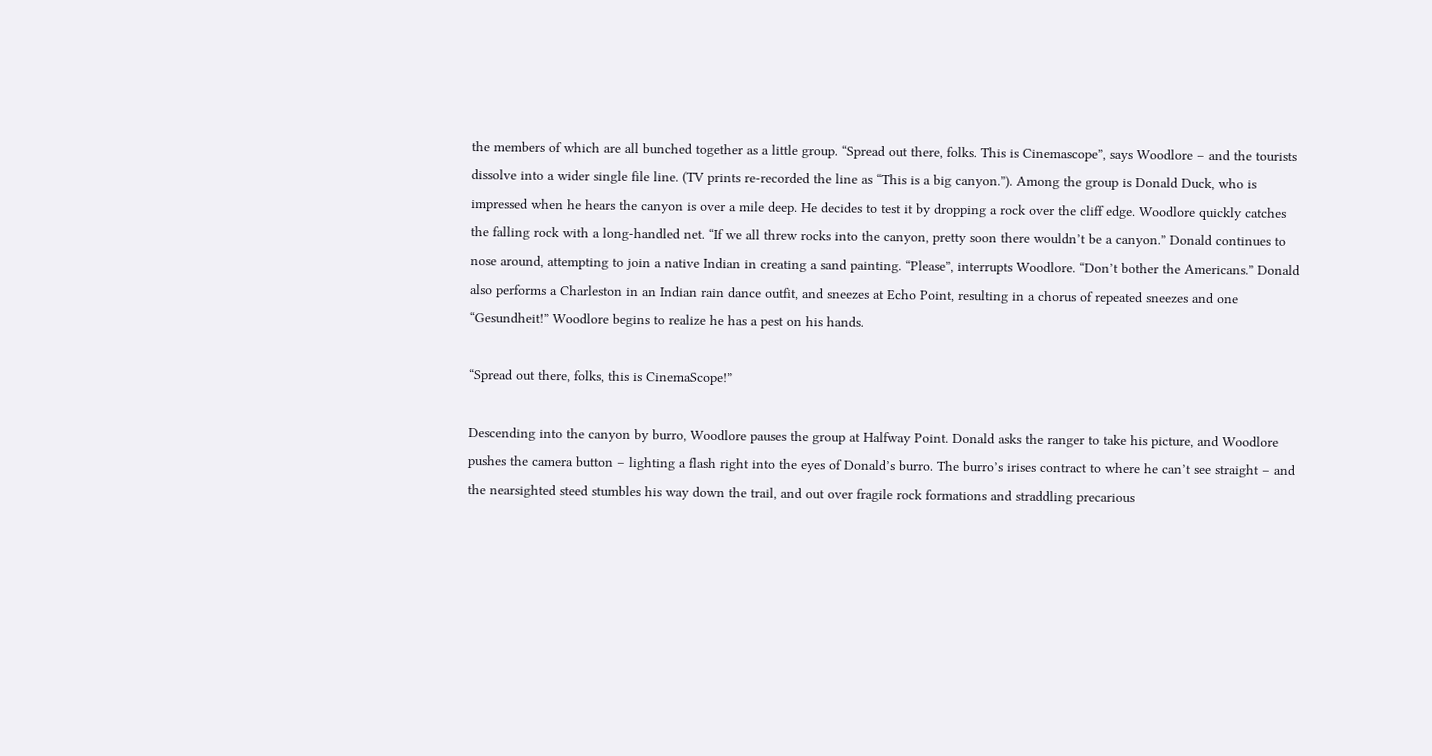the members of which are all bunched together as a little group. “Spread out there, folks. This is Cinemascope”, says Woodlore – and the tourists dissolve into a wider single file line. (TV prints re-recorded the line as “This is a big canyon.”). Among the group is Donald Duck, who is impressed when he hears the canyon is over a mile deep. He decides to test it by dropping a rock over the cliff edge. Woodlore quickly catches the falling rock with a long-handled net. “If we all threw rocks into the canyon, pretty soon there wouldn’t be a canyon.” Donald continues to nose around, attempting to join a native Indian in creating a sand painting. “Please”, interrupts Woodlore. “Don’t bother the Americans.” Donald also performs a Charleston in an Indian rain dance outfit, and sneezes at Echo Point, resulting in a chorus of repeated sneezes and one “Gesundheit!” Woodlore begins to realize he has a pest on his hands.

“Spread out there, folks, this is CinemaScope!”

Descending into the canyon by burro, Woodlore pauses the group at Halfway Point. Donald asks the ranger to take his picture, and Woodlore pushes the camera button – lighting a flash right into the eyes of Donald’s burro. The burro’s irises contract to where he can’t see straight – and the nearsighted steed stumbles his way down the trail, and out over fragile rock formations and straddling precarious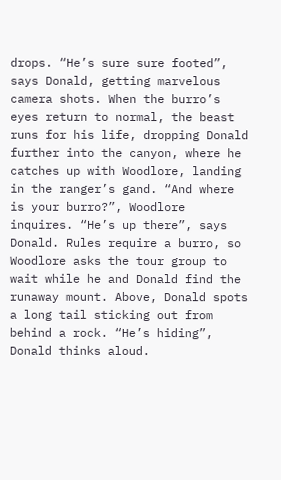drops. “He’s sure sure footed”, says Donald, getting marvelous camera shots. When the burro’s eyes return to normal, the beast runs for his life, dropping Donald further into the canyon, where he catches up with Woodlore, landing in the ranger’s gand. “And where is your burro?”, Woodlore inquires. “He’s up there”, says Donald. Rules require a burro, so Woodlore asks the tour group to wait while he and Donald find the runaway mount. Above, Donald spots a long tail sticking out from behind a rock. “He’s hiding”, Donald thinks aloud.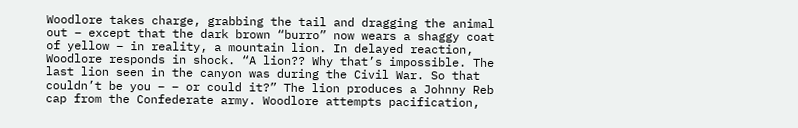Woodlore takes charge, grabbing the tail and dragging the animal out – except that the dark brown “burro” now wears a shaggy coat of yellow – in reality, a mountain lion. In delayed reaction, Woodlore responds in shock. “A lion?? Why that’s impossible. The last lion seen in the canyon was during the Civil War. So that couldn’t be you – – or could it?” The lion produces a Johnny Reb cap from the Confederate army. Woodlore attempts pacification,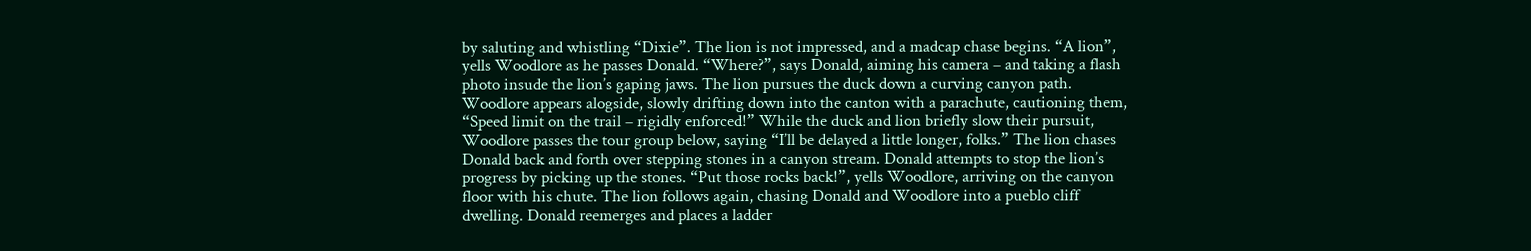by saluting and whistling “Dixie”. The lion is not impressed, and a madcap chase begins. “A lion”, yells Woodlore as he passes Donald. “Where?”, says Donald, aiming his camera – and taking a flash photo insude the lion’s gaping jaws. The lion pursues the duck down a curving canyon path. Woodlore appears alogside, slowly drifting down into the canton with a parachute, cautioning them, “Speed limit on the trail – rigidly enforced!” While the duck and lion briefly slow their pursuit, Woodlore passes the tour group below, saying “I’ll be delayed a little longer, folks.” The lion chases Donald back and forth over stepping stones in a canyon stream. Donald attempts to stop the lion’s progress by picking up the stones. “Put those rocks back!”, yells Woodlore, arriving on the canyon floor with his chute. The lion follows again, chasing Donald and Woodlore into a pueblo cliff dwelling. Donald reemerges and places a ladder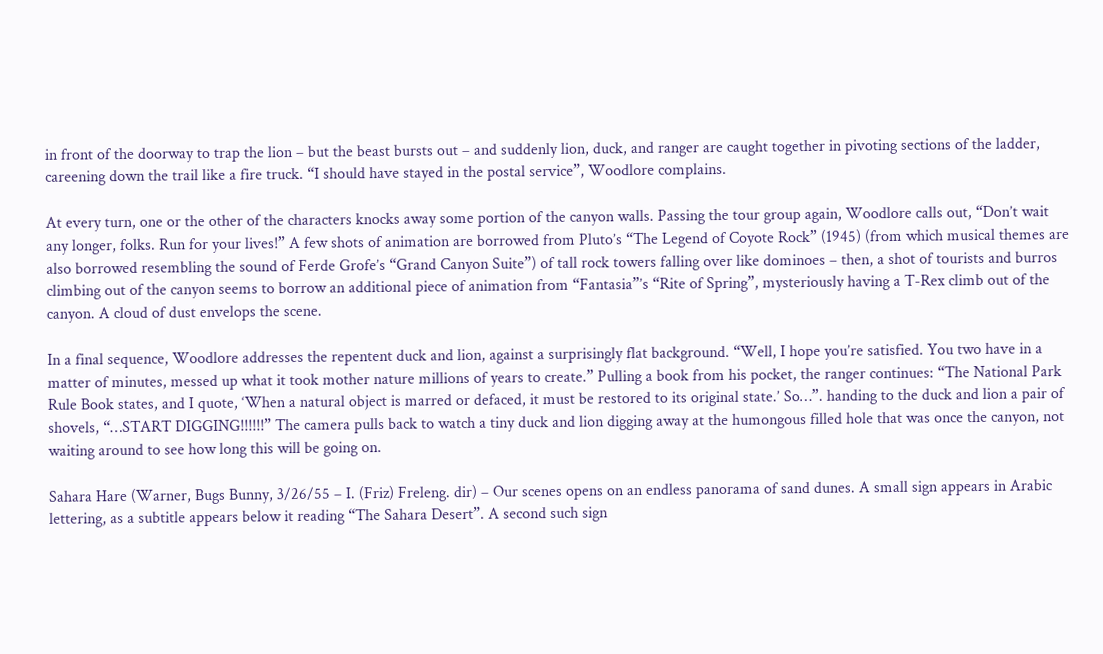in front of the doorway to trap the lion – but the beast bursts out – and suddenly lion, duck, and ranger are caught together in pivoting sections of the ladder, careening down the trail like a fire truck. “I should have stayed in the postal service”, Woodlore complains.

At every turn, one or the other of the characters knocks away some portion of the canyon walls. Passing the tour group again, Woodlore calls out, “Don’t wait any longer, folks. Run for your lives!” A few shots of animation are borrowed from Pluto’s “The Legend of Coyote Rock” (1945) (from which musical themes are also borrowed resembling the sound of Ferde Grofe’s “Grand Canyon Suite”) of tall rock towers falling over like dominoes – then, a shot of tourists and burros climbing out of the canyon seems to borrow an additional piece of animation from “Fantasia”’s “Rite of Spring”, mysteriously having a T-Rex climb out of the canyon. A cloud of dust envelops the scene.

In a final sequence, Woodlore addresses the repentent duck and lion, against a surprisingly flat background. “Well, I hope you’re satisfied. You two have in a matter of minutes, messed up what it took mother nature millions of years to create.” Pulling a book from his pocket, the ranger continues: “The National Park Rule Book states, and I quote, ‘When a natural object is marred or defaced, it must be restored to its original state.’ So…”. handing to the duck and lion a pair of shovels, “…START DIGGING!!!!!!” The camera pulls back to watch a tiny duck and lion digging away at the humongous filled hole that was once the canyon, not waiting around to see how long this will be going on.

Sahara Hare (Warner, Bugs Bunny, 3/26/55 – I. (Friz) Freleng. dir) – Our scenes opens on an endless panorama of sand dunes. A small sign appears in Arabic lettering, as a subtitle appears below it reading “The Sahara Desert”. A second such sign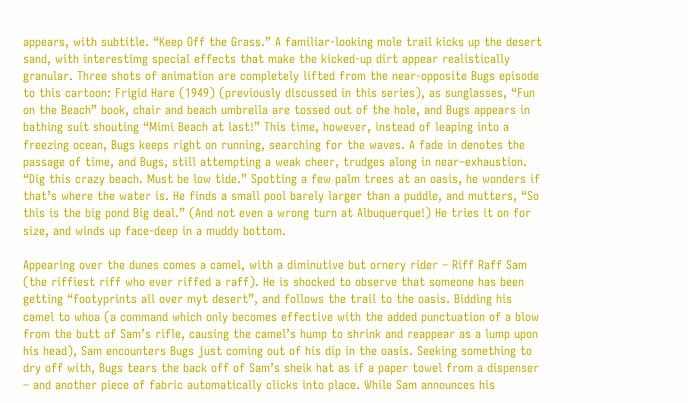appears, with subtitle. “Keep Off the Grass.” A familiar-looking mole trail kicks up the desert sand, with interestimg special effects that make the kicked-up dirt appear realistically granular. Three shots of animation are completely lifted from the near-opposite Bugs episode to this cartoon: Frigid Hare (1949) (previously discussed in this series), as sunglasses, “Fun on the Beach” book, chair and beach umbrella are tossed out of the hole, and Bugs appears in bathing suit shouting “Mimi Beach at last!” This time, however, instead of leaping into a freezing ocean, Bugs keeps right on running, searching for the waves. A fade in denotes the passage of time, and Bugs, still attempting a weak cheer, trudges along in near–exhaustion. “Dig this crazy beach. Must be low tide.” Spotting a few palm trees at an oasis, he wonders if that’s where the water is. He finds a small pool barely larger than a puddle, and mutters, “So this is the big pond Big deal.” (And not even a wrong turn at Albuquerque!) He tries it on for size, and winds up face-deep in a muddy bottom.

Appearing over the dunes comes a camel, with a diminutive but ornery rider – Riff Raff Sam (the riffiest riff who ever riffed a raff). He is shocked to observe that someone has been getting “footyprints all over myt desert”, and follows the trail to the oasis. Bidding his camel to whoa (a command which only becomes effective with the added punctuation of a blow from the butt of Sam’s rifle, causing the camel’s hump to shrink and reappear as a lump upon his head), Sam encounters Bugs just coming out of his dip in the oasis. Seeking something to dry off with, Bugs tears the back off of Sam’s sheik hat as if a paper towel from a dispenser – and another piece of fabric automatically clicks into place. While Sam announces his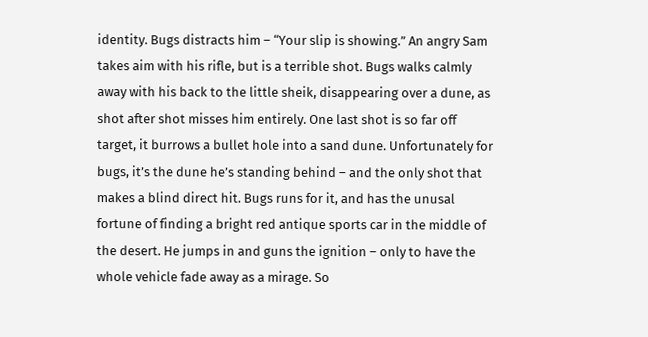identity. Bugs distracts him – “Your slip is showing.” An angry Sam takes aim with his rifle, but is a terrible shot. Bugs walks calmly away with his back to the little sheik, disappearing over a dune, as shot after shot misses him entirely. One last shot is so far off target, it burrows a bullet hole into a sand dune. Unfortunately for bugs, it’s the dune he’s standing behind – and the only shot that makes a blind direct hit. Bugs runs for it, and has the unusal fortune of finding a bright red antique sports car in the middle of the desert. He jumps in and guns the ignition – only to have the whole vehicle fade away as a mirage. So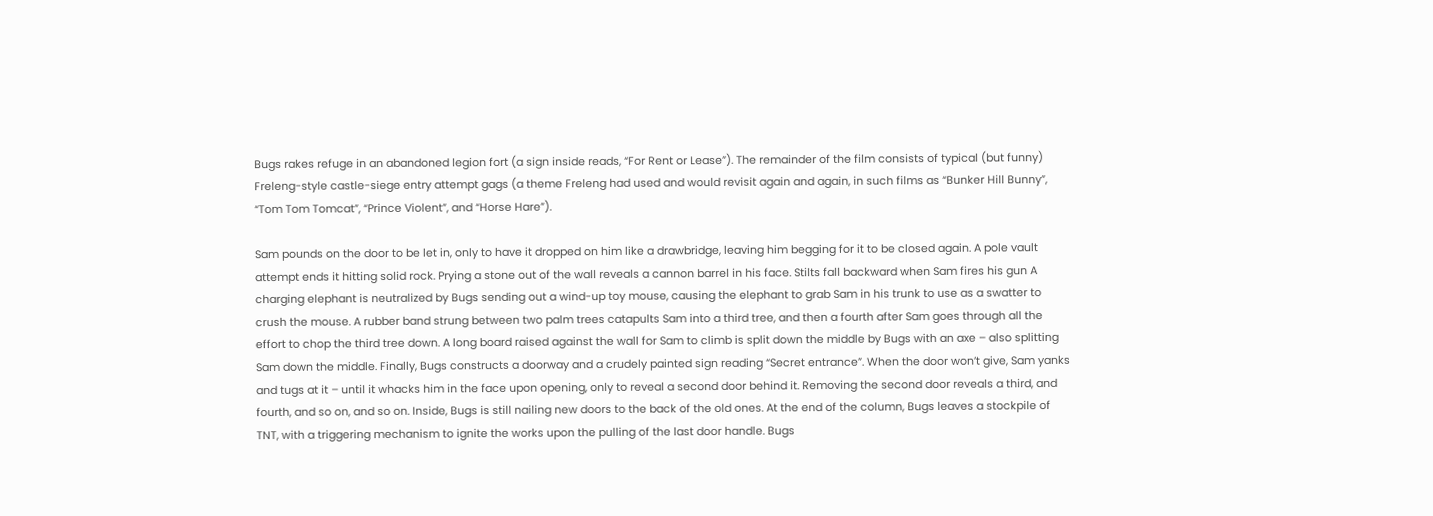Bugs rakes refuge in an abandoned legion fort (a sign inside reads, “For Rent or Lease”). The remainder of the film consists of typical (but funny) Freleng-style castle-siege entry attempt gags (a theme Freleng had used and would revisit again and again, in such films as “Bunker Hill Bunny”, “Tom Tom Tomcat”, “Prince Violent”, and “Horse Hare”).

Sam pounds on the door to be let in, only to have it dropped on him like a drawbridge, leaving him begging for it to be closed again. A pole vault attempt ends it hitting solid rock. Prying a stone out of the wall reveals a cannon barrel in his face. Stilts fall backward when Sam fires his gun A charging elephant is neutralized by Bugs sending out a wind-up toy mouse, causing the elephant to grab Sam in his trunk to use as a swatter to crush the mouse. A rubber band strung between two palm trees catapults Sam into a third tree, and then a fourth after Sam goes through all the effort to chop the third tree down. A long board raised against the wall for Sam to climb is split down the middle by Bugs with an axe – also splitting Sam down the middle. Finally, Bugs constructs a doorway and a crudely painted sign reading “Secret entrance”. When the door won’t give, Sam yanks and tugs at it – until it whacks him in the face upon opening, only to reveal a second door behind it. Removing the second door reveals a third, and fourth, and so on, and so on. Inside, Bugs is still nailing new doors to the back of the old ones. At the end of the column, Bugs leaves a stockpile of TNT, with a triggering mechanism to ignite the works upon the pulling of the last door handle. Bugs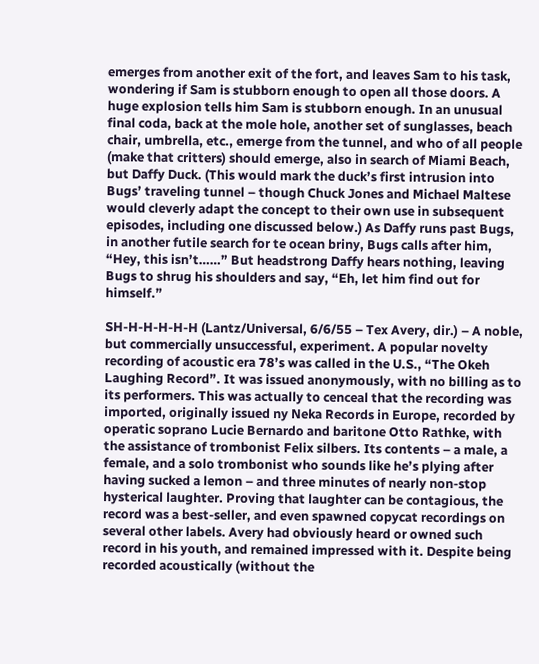emerges from another exit of the fort, and leaves Sam to his task, wondering if Sam is stubborn enough to open all those doors. A huge explosion tells him Sam is stubborn enough. In an unusual final coda, back at the mole hole, another set of sunglasses, beach chair, umbrella, etc., emerge from the tunnel, and who of all people (make that critters) should emerge, also in search of Miami Beach, but Daffy Duck. (This would mark the duck’s first intrusion into Bugs’ traveling tunnel – though Chuck Jones and Michael Maltese would cleverly adapt the concept to their own use in subsequent episodes, including one discussed below.) As Daffy runs past Bugs, in another futile search for te ocean briny, Bugs calls after him, “Hey, this isn’t……” But headstrong Daffy hears nothing, leaving Bugs to shrug his shoulders and say, “Eh, let him find out for himself.”

SH-H-H-H-H-H (Lantz/Universal, 6/6/55 – Tex Avery, dir.) – A noble, but commercially unsuccessful, experiment. A popular novelty recording of acoustic era 78’s was called in the U.S., “The Okeh Laughing Record”. It was issued anonymously, with no billing as to its performers. This was actually to cenceal that the recording was imported, originally issued ny Neka Records in Europe, recorded by operatic soprano Lucie Bernardo and baritone Otto Rathke, with the assistance of trombonist Felix silbers. Its contents – a male, a female, and a solo trombonist who sounds like he’s plying after having sucked a lemon – and three minutes of nearly non-stop hysterical laughter. Proving that laughter can be contagious, the record was a best-seller, and even spawned copycat recordings on several other labels. Avery had obviously heard or owned such record in his youth, and remained impressed with it. Despite being recorded acoustically (without the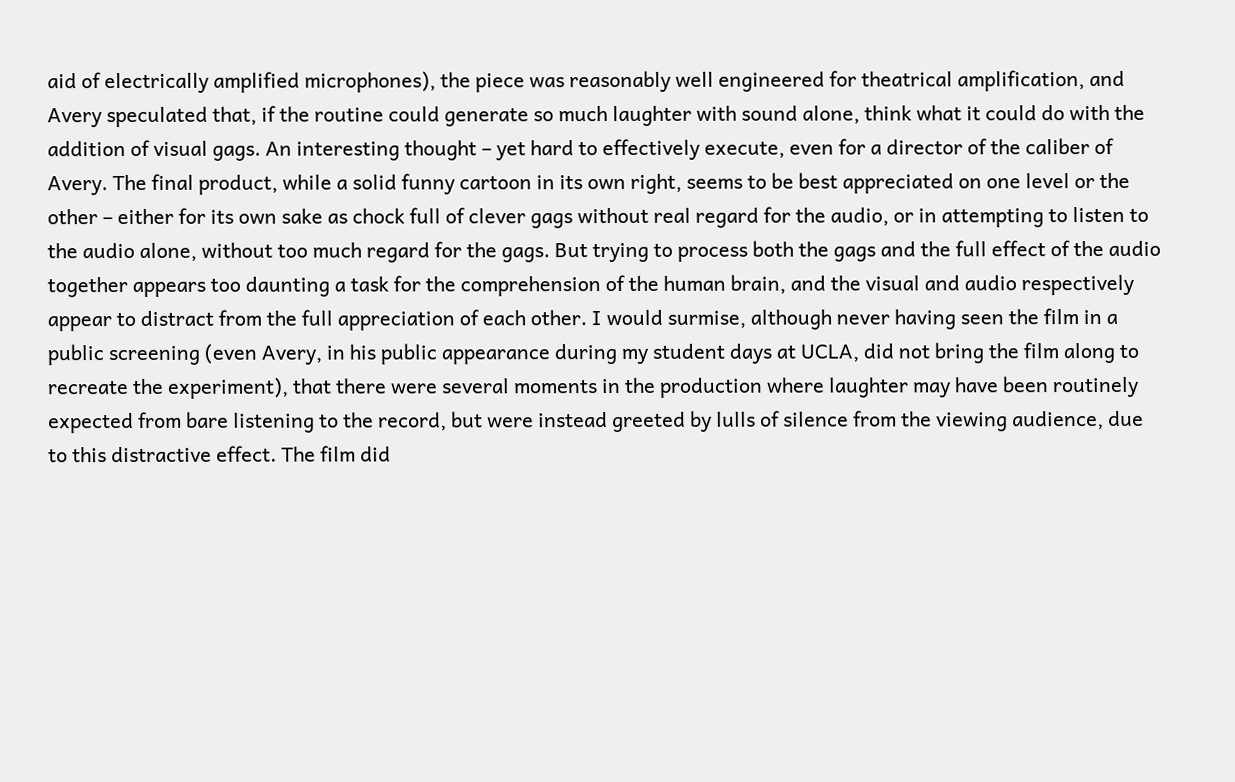aid of electrically amplified microphones), the piece was reasonably well engineered for theatrical amplification, and Avery speculated that, if the routine could generate so much laughter with sound alone, think what it could do with the addition of visual gags. An interesting thought – yet hard to effectively execute, even for a director of the caliber of Avery. The final product, while a solid funny cartoon in its own right, seems to be best appreciated on one level or the other – either for its own sake as chock full of clever gags without real regard for the audio, or in attempting to listen to the audio alone, without too much regard for the gags. But trying to process both the gags and the full effect of the audio together appears too daunting a task for the comprehension of the human brain, and the visual and audio respectively appear to distract from the full appreciation of each other. I would surmise, although never having seen the film in a public screening (even Avery, in his public appearance during my student days at UCLA, did not bring the film along to recreate the experiment), that there were several moments in the production where laughter may have been routinely expected from bare listening to the record, but were instead greeted by lulls of silence from the viewing audience, due to this distractive effect. The film did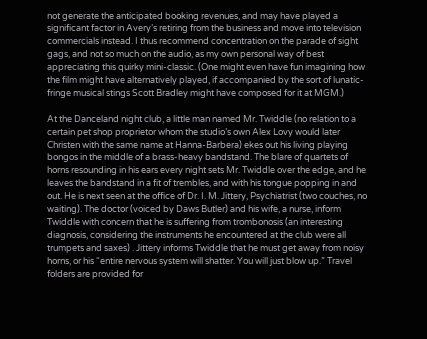not generate the anticipated booking revenues, and may have played a significant factor in Avery’s retiring from the business and move into television commercials instead. I thus recommend concentration on the parade of sight gags, and not so much on the audio, as my own personal way of best appreciating this quirky mini-classic. (One might even have fun imagining how the film might have alternatively played, if accompanied by the sort of lunatic-fringe musical stings Scott Bradley might have composed for it at MGM.)

At the Danceland night club, a little man named Mr. Twiddle (no relation to a certain pet shop proprietor whom the studio’s own Alex Lovy would later Christen with the same name at Hanna-Barbera) ekes out his living playing bongos in the middle of a brass-heavy bandstand. The blare of quartets of horns resounding in his ears every night sets Mr. Twiddle over the edge, and he leaves the bandstand in a fit of trembles, and with his tongue popping in and out. He is next seen at the office of Dr. I. M. Jittery, Psychiatrist (two couches, no waiting). The doctor (voiced by Daws Butler) and his wife, a nurse, inform Twiddle with concern that he is suffering from trombonosis (an interesting diagnosis, considering the instruments he encountered at the club were all trumpets and saxes) . Jittery informs Twiddle that he must get away from noisy horns, or his “entire nervous system will shatter. You will just blow up.” Travel folders are provided for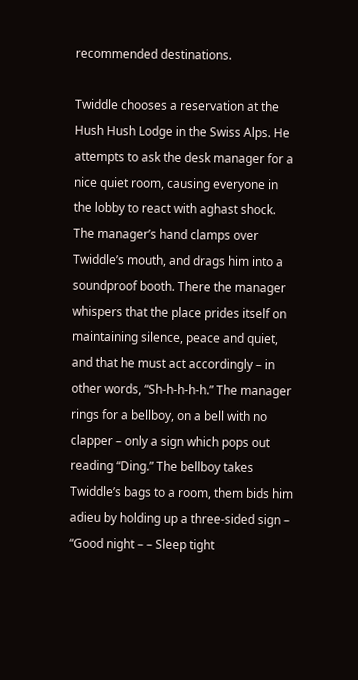recommended destinations.

Twiddle chooses a reservation at the Hush Hush Lodge in the Swiss Alps. He attempts to ask the desk manager for a nice quiet room, causing everyone in the lobby to react with aghast shock. The manager’s hand clamps over Twiddle’s mouth, and drags him into a soundproof booth. There the manager whispers that the place prides itself on maintaining silence, peace and quiet, and that he must act accordingly – in other words, “Sh-h-h-h-h.” The manager rings for a bellboy, on a bell with no clapper – only a sign which pops out reading “Ding.” The bellboy takes Twiddle’s bags to a room, them bids him adieu by holding up a three-sided sign – “Good night – – Sleep tight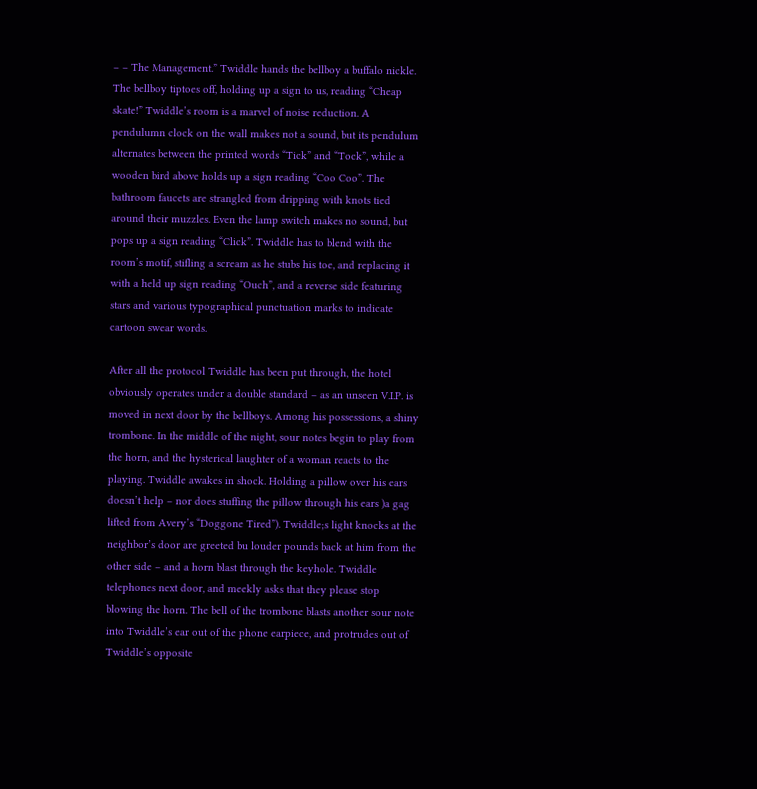– – The Management.” Twiddle hands the bellboy a buffalo nickle. The bellboy tiptoes off, holding up a sign to us, reading “Cheap skate!” Twiddle’s room is a marvel of noise reduction. A pendulumn clock on the wall makes not a sound, but its pendulum alternates between the printed words “Tick” and “Tock”, while a wooden bird above holds up a sign reading “Coo Coo”. The bathroom faucets are strangled from dripping with knots tied around their muzzles. Even the lamp switch makes no sound, but pops up a sign reading “Click”. Twiddle has to blend with the room’s motif, stifling a scream as he stubs his toe, and replacing it with a held up sign reading “Ouch”, and a reverse side featuring stars and various typographical punctuation marks to indicate cartoon swear words.

After all the protocol Twiddle has been put through, the hotel obviously operates under a double standard – as an unseen V.I.P. is moved in next door by the bellboys. Among his possessions, a shiny trombone. In the middle of the night, sour notes begin to play from the horn, and the hysterical laughter of a woman reacts to the playing. Twiddle awakes in shock. Holding a pillow over his ears doesn’t help – nor does stuffing the pillow through his ears )a gag lifted from Avery’s “Doggone Tired”). Twiddle;s light knocks at the neighbor’s door are greeted bu louder pounds back at him from the other side – and a horn blast through the keyhole. Twiddle telephones next door, and meekly asks that they please stop blowing the horn. The bell of the trombone blasts another sour note into Twiddle’s ear out of the phone earpiece, and protrudes out of Twiddle’s opposite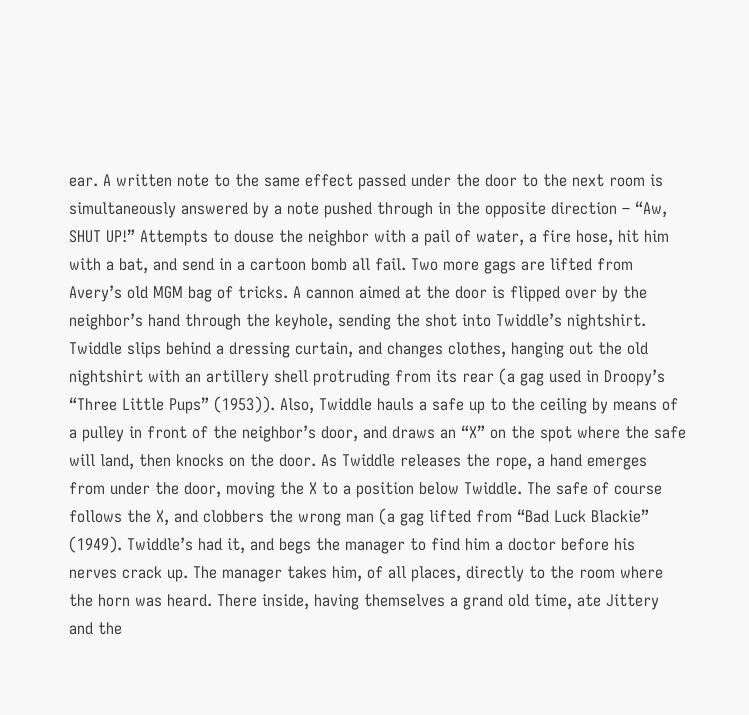ear. A written note to the same effect passed under the door to the next room is simultaneously answered by a note pushed through in the opposite direction – “Aw, SHUT UP!” Attempts to douse the neighbor with a pail of water, a fire hose, hit him with a bat, and send in a cartoon bomb all fail. Two more gags are lifted from Avery’s old MGM bag of tricks. A cannon aimed at the door is flipped over by the neighbor’s hand through the keyhole, sending the shot into Twiddle’s nightshirt. Twiddle slips behind a dressing curtain, and changes clothes, hanging out the old nightshirt with an artillery shell protruding from its rear (a gag used in Droopy’s “Three Little Pups” (1953)). Also, Twiddle hauls a safe up to the ceiling by means of a pulley in front of the neighbor’s door, and draws an “X” on the spot where the safe will land, then knocks on the door. As Twiddle releases the rope, a hand emerges from under the door, moving the X to a position below Twiddle. The safe of course follows the X, and clobbers the wrong man (a gag lifted from “Bad Luck Blackie” (1949). Twiddle’s had it, and begs the manager to find him a doctor before his nerves crack up. The manager takes him, of all places, directly to the room where the horn was heard. There inside, having themselves a grand old time, ate Jittery and the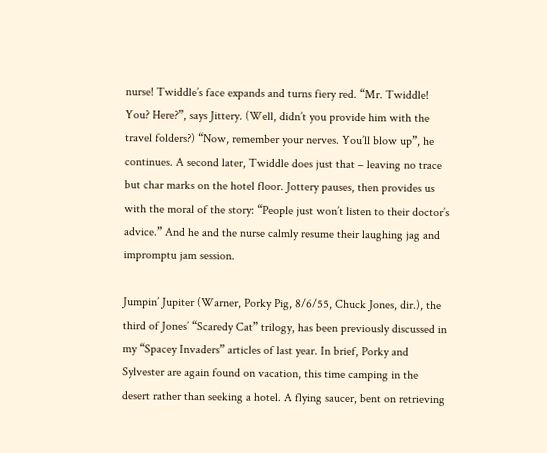nurse! Twiddle’s face expands and turns fiery red. “Mr. Twiddle! You? Here?”, says Jittery. (Well, didn’t you provide him with the travel folders?) “Now, remember your nerves. You’ll blow up”, he continues. A second later, Twiddle does just that – leaving no trace but char marks on the hotel floor. Jottery pauses, then provides us with the moral of the story: “People just won’t listen to their doctor’s advice.” And he and the nurse calmly resume their laughing jag and impromptu jam session.

Jumpin’ Jupiter (Warner, Porky Pig, 8/6/55, Chuck Jones, dir.), the third of Jones’ “Scaredy Cat” trilogy, has been previously discussed in my “Spacey Invaders” articles of last year. In brief, Porky and Sylvester are again found on vacation, this time camping in the desert rather than seeking a hotel. A flying saucer, bent on retrieving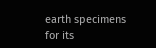earth specimens for its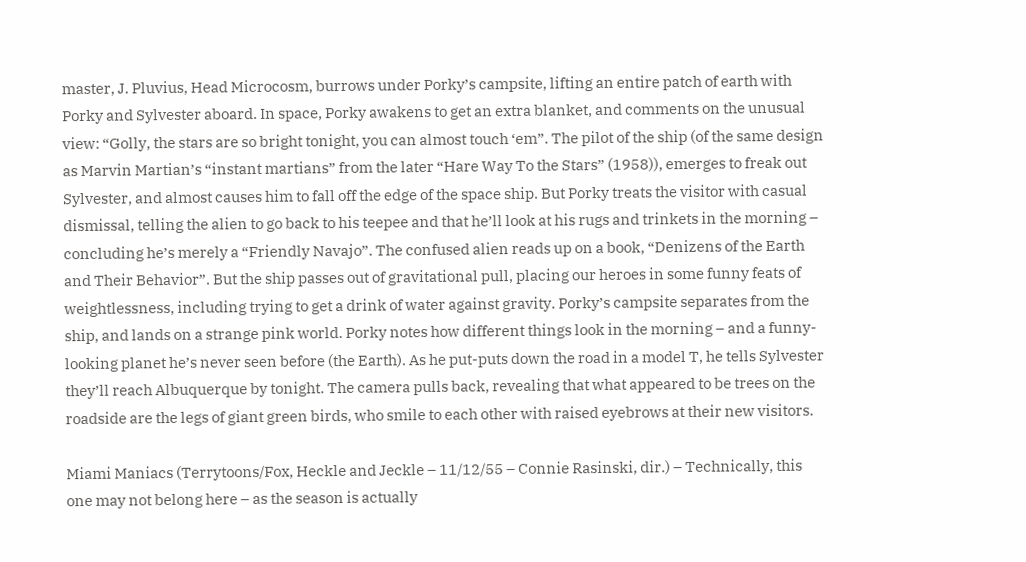master, J. Pluvius, Head Microcosm, burrows under Porky’s campsite, lifting an entire patch of earth with Porky and Sylvester aboard. In space, Porky awakens to get an extra blanket, and comments on the unusual view: “Golly, the stars are so bright tonight, you can almost touch ‘em”. The pilot of the ship (of the same design as Marvin Martian’s “instant martians” from the later “Hare Way To the Stars” (1958)), emerges to freak out Sylvester, and almost causes him to fall off the edge of the space ship. But Porky treats the visitor with casual dismissal, telling the alien to go back to his teepee and that he’ll look at his rugs and trinkets in the morning – concluding he’s merely a “Friendly Navajo”. The confused alien reads up on a book, “Denizens of the Earth and Their Behavior”. But the ship passes out of gravitational pull, placing our heroes in some funny feats of weightlessness, including trying to get a drink of water against gravity. Porky’s campsite separates from the ship, and lands on a strange pink world. Porky notes how different things look in the morning – and a funny-looking planet he’s never seen before (the Earth). As he put-puts down the road in a model T, he tells Sylvester they’ll reach Albuquerque by tonight. The camera pulls back, revealing that what appeared to be trees on the roadside are the legs of giant green birds, who smile to each other with raised eyebrows at their new visitors.

Miami Maniacs (Terrytoons/Fox, Heckle and Jeckle – 11/12/55 – Connie Rasinski, dir.) – Technically, this one may not belong here – as the season is actually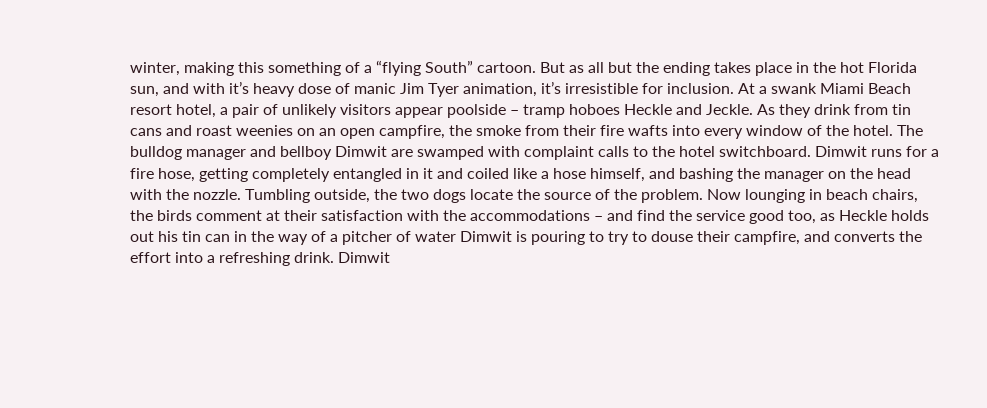winter, making this something of a “flying South” cartoon. But as all but the ending takes place in the hot Florida sun, and with it’s heavy dose of manic Jim Tyer animation, it’s irresistible for inclusion. At a swank Miami Beach resort hotel, a pair of unlikely visitors appear poolside – tramp hoboes Heckle and Jeckle. As they drink from tin cans and roast weenies on an open campfire, the smoke from their fire wafts into every window of the hotel. The bulldog manager and bellboy Dimwit are swamped with complaint calls to the hotel switchboard. Dimwit runs for a fire hose, getting completely entangled in it and coiled like a hose himself, and bashing the manager on the head with the nozzle. Tumbling outside, the two dogs locate the source of the problem. Now lounging in beach chairs, the birds comment at their satisfaction with the accommodations – and find the service good too, as Heckle holds out his tin can in the way of a pitcher of water Dimwit is pouring to try to douse their campfire, and converts the effort into a refreshing drink. Dimwit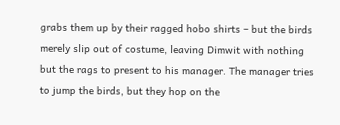grabs them up by their ragged hobo shirts – but the birds merely slip out of costume, leaving Dimwit with nothing but the rags to present to his manager. The manager tries to jump the birds, but they hop on the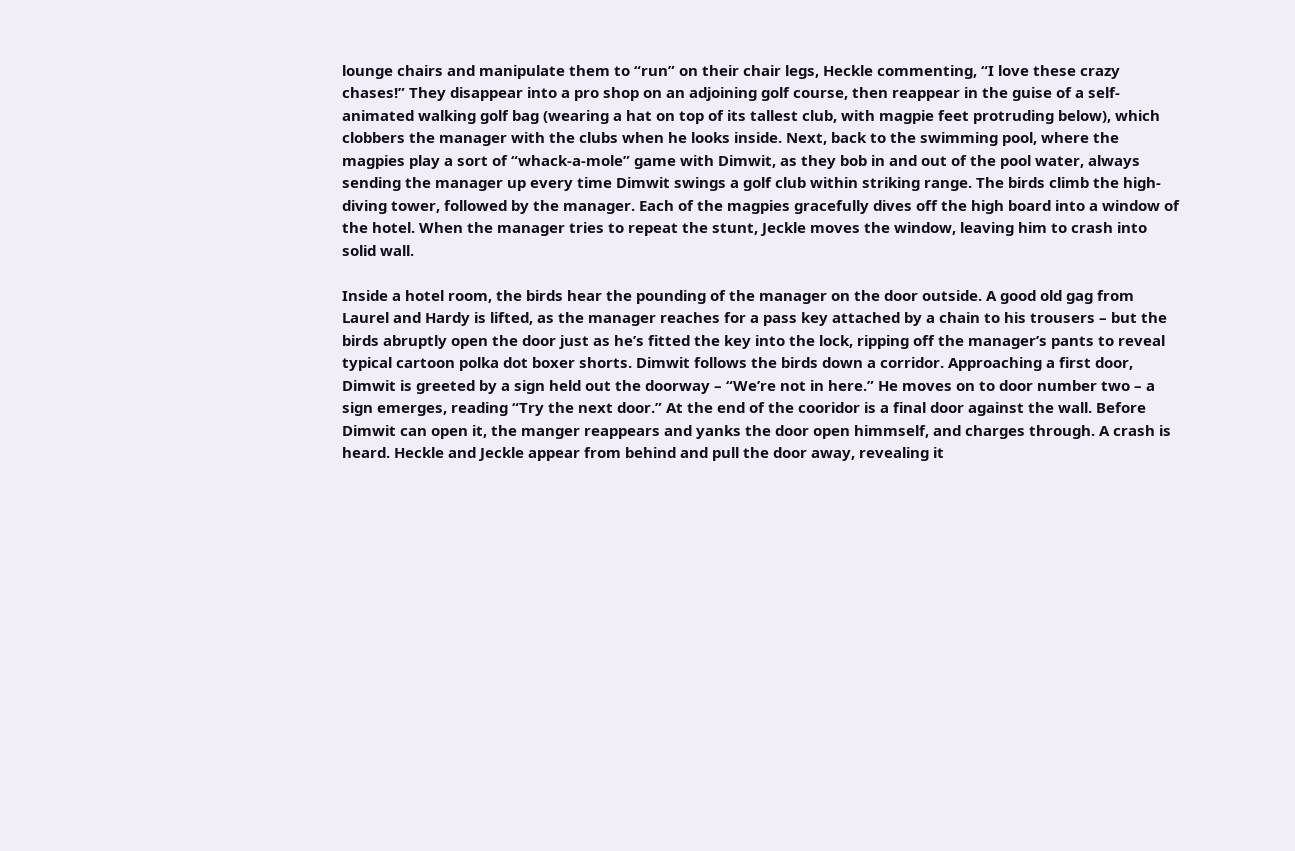lounge chairs and manipulate them to “run” on their chair legs, Heckle commenting, “I love these crazy chases!” They disappear into a pro shop on an adjoining golf course, then reappear in the guise of a self-animated walking golf bag (wearing a hat on top of its tallest club, with magpie feet protruding below), which clobbers the manager with the clubs when he looks inside. Next, back to the swimming pool, where the magpies play a sort of “whack-a-mole” game with Dimwit, as they bob in and out of the pool water, always sending the manager up every time Dimwit swings a golf club within striking range. The birds climb the high-diving tower, followed by the manager. Each of the magpies gracefully dives off the high board into a window of the hotel. When the manager tries to repeat the stunt, Jeckle moves the window, leaving him to crash into solid wall.

Inside a hotel room, the birds hear the pounding of the manager on the door outside. A good old gag from Laurel and Hardy is lifted, as the manager reaches for a pass key attached by a chain to his trousers – but the birds abruptly open the door just as he’s fitted the key into the lock, ripping off the manager’s pants to reveal typical cartoon polka dot boxer shorts. Dimwit follows the birds down a corridor. Approaching a first door, Dimwit is greeted by a sign held out the doorway – “We’re not in here.” He moves on to door number two – a sign emerges, reading “Try the next door.” At the end of the cooridor is a final door against the wall. Before Dimwit can open it, the manger reappears and yanks the door open himmself, and charges through. A crash is heard. Heckle and Jeckle appear from behind and pull the door away, revealing it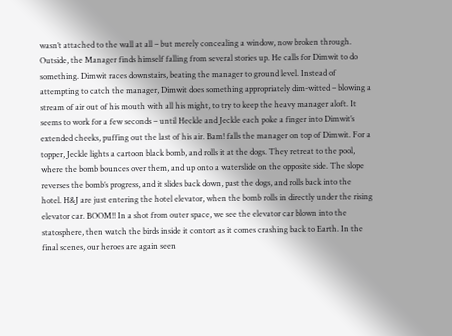wasn’t attached to the wall at all – but merely concealing a window, now broken through. Outside, the Manager finds himself falling from several stories up. He calls for Dimwit to do something. Dimwit races downstairs, beating the manager to ground level. Instead of attempting to catch the manager, Dimwit does something appropriately dim-witted – blowing a stream of air out of his mouth with all his might, to try to keep the heavy manager aloft. It seems to work for a few seconds – until Heckle and Jeckle each poke a finger into Dimwit’s extended cheeks, puffing out the last of his air. Bam! falls the manager on top of Dimwit. For a topper, Jeckle lights a cartoon black bomb, and rolls it at the dogs. They retreat to the pool, where the bomb bounces over them, and up onto a waterslide on the opposite side. The slope reverses the bomb’s progress, and it slides back down, past the dogs, and rolls back into the hotel. H&J are just entering the hotel elevator, when the bomb rolls in directly under the rising elevator car. BOOM!! In a shot from outer space, we see the elevator car blown into the statosphere, then watch the birds inside it contort as it comes crashing back to Earth. In the final scenes, our heroes are again seen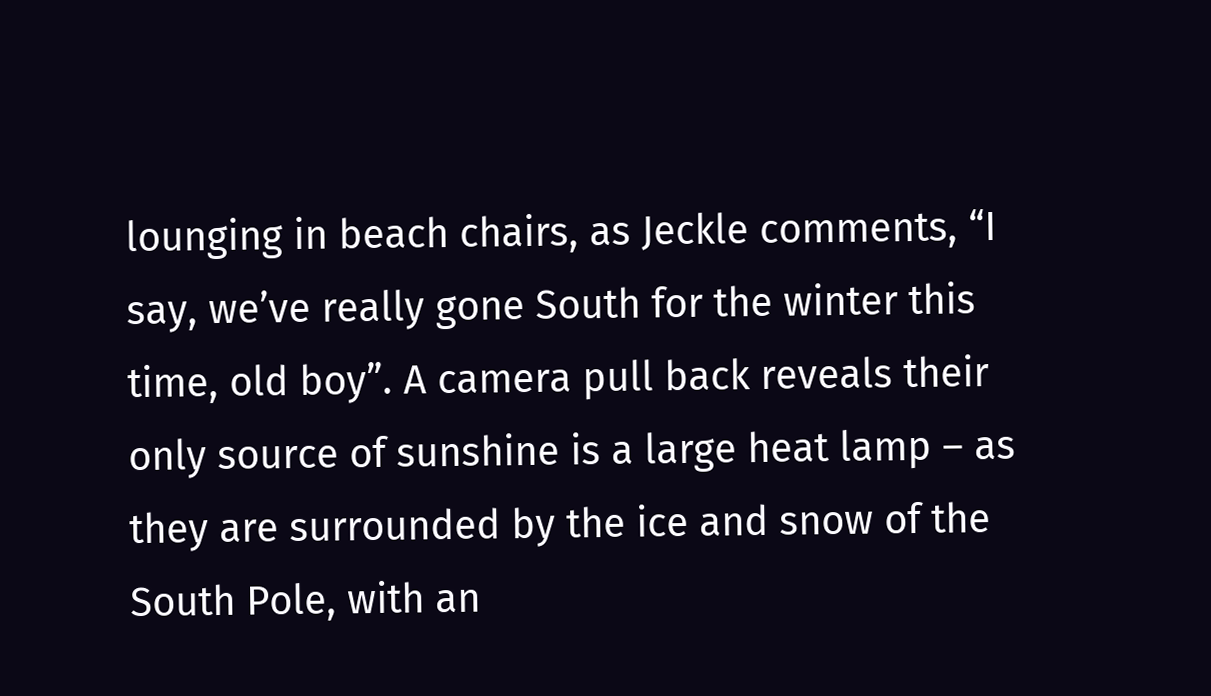lounging in beach chairs, as Jeckle comments, “I say, we’ve really gone South for the winter this time, old boy”. A camera pull back reveals their only source of sunshine is a large heat lamp – as they are surrounded by the ice and snow of the South Pole, with an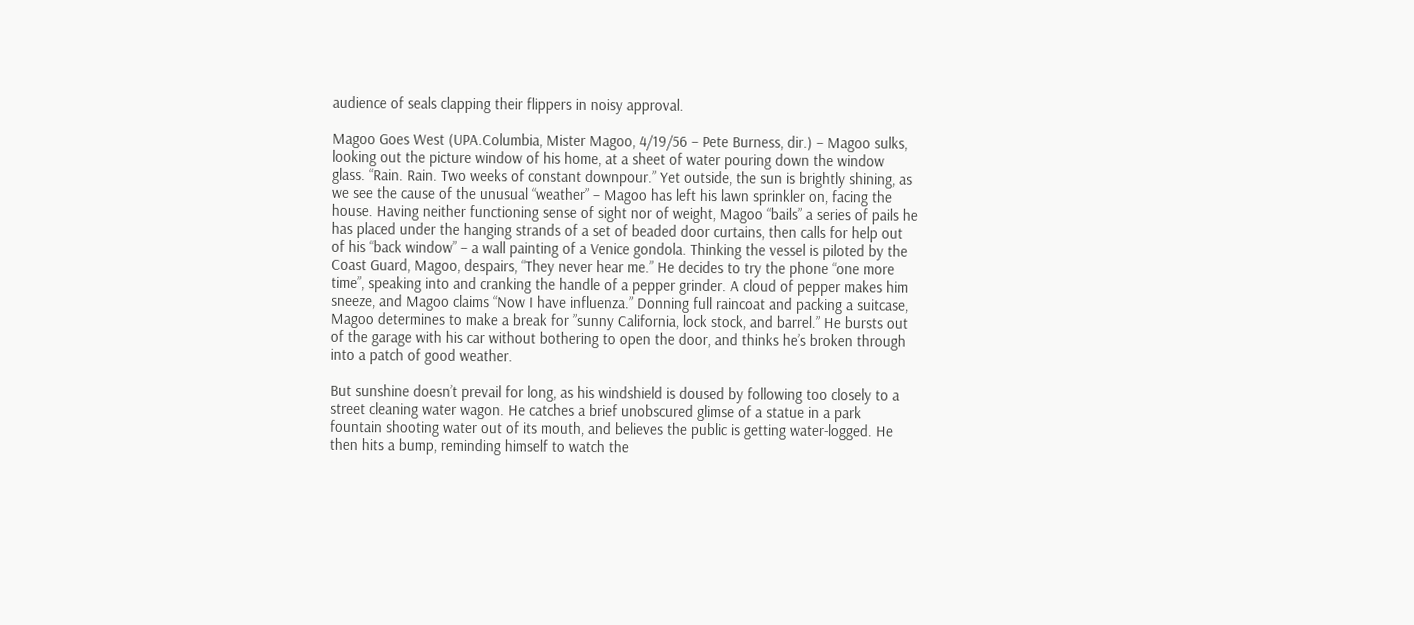audience of seals clapping their flippers in noisy approval.

Magoo Goes West (UPA.Columbia, Mister Magoo, 4/19/56 – Pete Burness, dir.) – Magoo sulks, looking out the picture window of his home, at a sheet of water pouring down the window glass. “Rain. Rain. Two weeks of constant downpour.” Yet outside, the sun is brightly shining, as we see the cause of the unusual “weather” – Magoo has left his lawn sprinkler on, facing the house. Having neither functioning sense of sight nor of weight, Magoo “bails” a series of pails he has placed under the hanging strands of a set of beaded door curtains, then calls for help out of his “back window” – a wall painting of a Venice gondola. Thinking the vessel is piloted by the Coast Guard, Magoo, despairs, “They never hear me.” He decides to try the phone “one more time”, speaking into and cranking the handle of a pepper grinder. A cloud of pepper makes him sneeze, and Magoo claims “Now I have influenza.” Donning full raincoat and packing a suitcase, Magoo determines to make a break for ”sunny California, lock stock, and barrel.” He bursts out of the garage with his car without bothering to open the door, and thinks he’s broken through into a patch of good weather.

But sunshine doesn’t prevail for long, as his windshield is doused by following too closely to a street cleaning water wagon. He catches a brief unobscured glimse of a statue in a park fountain shooting water out of its mouth, and believes the public is getting water-logged. He then hits a bump, reminding himself to watch the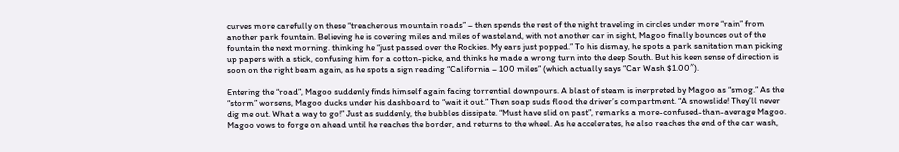curves more carefully on these “treacherous mountain roads” – then spends the rest of the night traveling in circles under more “rain” from another park fountain. Believing he is covering miles and miles of wasteland, with not another car in sight, Magoo finally bounces out of the fountain the next morning. thinking he “just passed over the Rockies. My ears just popped.” To his dismay, he spots a park sanitation man picking up papers with a stick, confusing him for a cotton-picke, and thinks he made a wrong turn into the deep South. But his keen sense of direction is soon on the right beam again, as he spots a sign reading “California – 100 miles” (which actually says “Car Wash $1.00″).

Entering the “road”, Magoo suddenly finds himself again facing torrential downpours. A blast of steam is inerpreted by Magoo as “smog.” As the “storm” worsens, Magoo ducks under his dashboard to “wait it out.” Then soap suds flood the driver’s compartment. “A snowslide! They’ll never dig me out. What a way to go!” Just as suddenly, the bubbles dissipate. “Must have slid on past”, remarks a more-confused-than-average Magoo. Magoo vows to forge on ahead until he reaches the border, and returns to the wheel. As he accelerates, he also reaches the end of the car wash,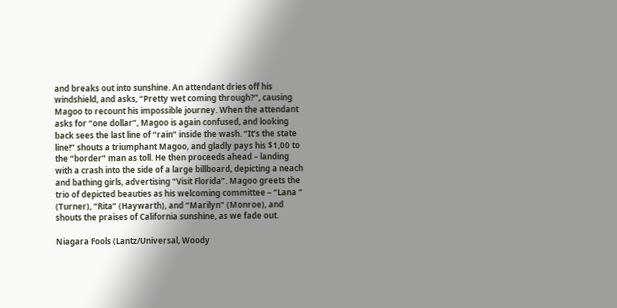and breaks out into sunshine. An attendant dries off his windshield, and asks, “Pretty wet coming through?”, causing Magoo to recount his impossible journey. When the attendant asks for “one dollar”, Magoo is again confused, and looking back sees the last line of “rain” inside the wash. “It’s the state line!” shouts a triumphant Magoo, and gladly pays his $1,00 to the “border” man as toll. He then proceeds ahead – landing with a crash into the side of a large billboard, depicting a neach and bathing girls, advertising “Visit Florida”. Magoo greets the trio of depicted beauties as his welcoming committee – “Lana “ (Turner), “Rita” (Haywarth), and “Marilyn” (Monroe), and shouts the praises of California sunshine, as we fade out.

Niagara Fools (Lantz/Universal, Woody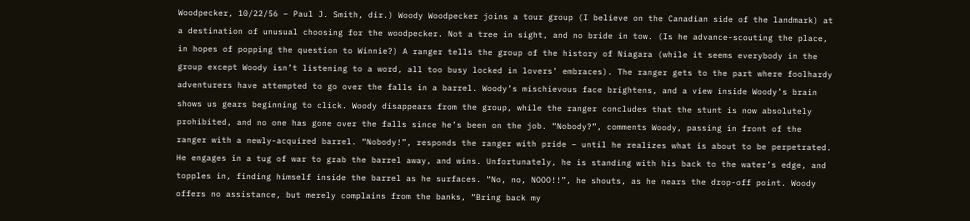Woodpecker, 10/22/56 – Paul J. Smith, dir.) Woody Woodpecker joins a tour group (I believe on the Canadian side of the landmark) at a destination of unusual choosing for the woodpecker. Not a tree in sight, and no bride in tow. (Is he advance-scouting the place, in hopes of popping the question to Winnie?) A ranger tells the group of the history of Niagara (while it seems everybody in the group except Woody isn’t listening to a word, all too busy locked in lovers’ embraces). The ranger gets to the part where foolhardy adventurers have attempted to go over the falls in a barrel. Woody’s mischievous face brightens, and a view inside Woody’s brain shows us gears beginning to click. Woody disappears from the group, while the ranger concludes that the stunt is now absolutely prohibited, and no one has gone over the falls since he’s been on the job. “Nobody?”, comments Woody, passing in front of the ranger with a newly-acquired barrel. “Nobody!”, responds the ranger with pride – until he realizes what is about to be perpetrated. He engages in a tug of war to grab the barrel away, and wins. Unfortunately, he is standing with his back to the water’s edge, and topples in, finding himself inside the barrel as he surfaces. “No, no, NOOO!!”, he shouts, as he nears the drop-off point. Woody offers no assistance, but merely complains from the banks, “Bring back my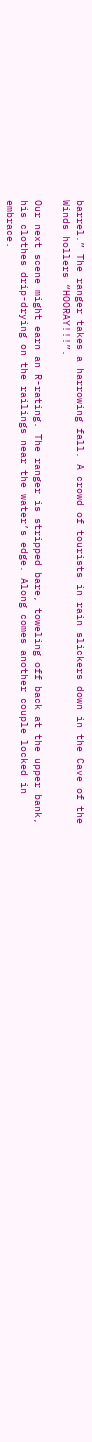barrel.” The ranger takes a harrowing fall. A crowd of tourists in rain slickers down in the Cave of the Winds hollers “HOORAY!!!”.

Our next scene might earn an R-rating. The ranger is stripped bare, toweling off back at the upper bank, his clothes drip-drying on the railings near the water’s edge. Along comes another couple locked in embrace.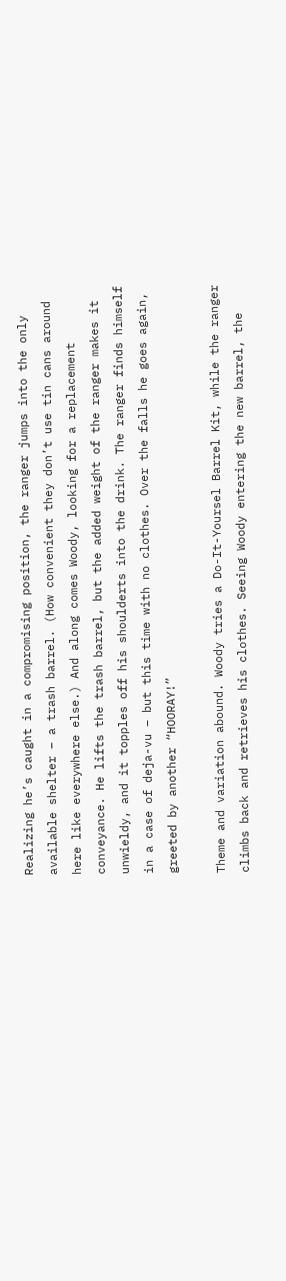Realizing he’s caught in a compromising position, the ranger jumps into the only available shelter – a trash barrel. (How convenient they don’t use tin cans around here like everywhere else.) And along comes Woody, looking for a replacement conveyance. He lifts the trash barrel, but the added weight of the ranger makes it unwieldy, and it topples off his shoulderts into the drink. The ranger finds himself in a case of deja-vu – but this time with no clothes. Over the falls he goes again, greeted by another “HOORAY!”

Theme and variation abound. Woody tries a Do-It-Yoursel Barrel Kit, while the ranger climbs back and retrieves his clothes. Seeing Woody entering the new barrel, the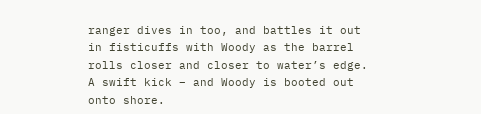ranger dives in too, and battles it out in fisticuffs with Woody as the barrel rolls closer and closer to water’s edge. A swift kick – and Woody is booted out onto shore.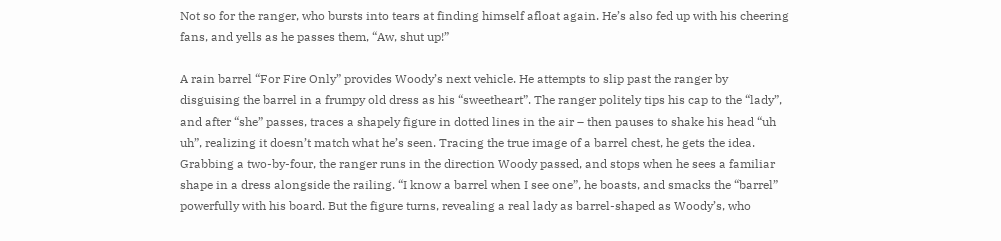Not so for the ranger, who bursts into tears at finding himself afloat again. He’s also fed up with his cheering fans, and yells as he passes them, “Aw, shut up!”

A rain barrel “For Fire Only” provides Woody’s next vehicle. He attempts to slip past the ranger by disguising the barrel in a frumpy old dress as his “sweetheart”. The ranger politely tips his cap to the “lady”, and after “she” passes, traces a shapely figure in dotted lines in the air – then pauses to shake his head “uh uh”, realizing it doesn’t match what he’s seen. Tracing the true image of a barrel chest, he gets the idea. Grabbing a two-by-four, the ranger runs in the direction Woody passed, and stops when he sees a familiar shape in a dress alongside the railing. “I know a barrel when I see one”, he boasts, and smacks the “barrel” powerfully with his board. But the figure turns, revealing a real lady as barrel-shaped as Woody’s, who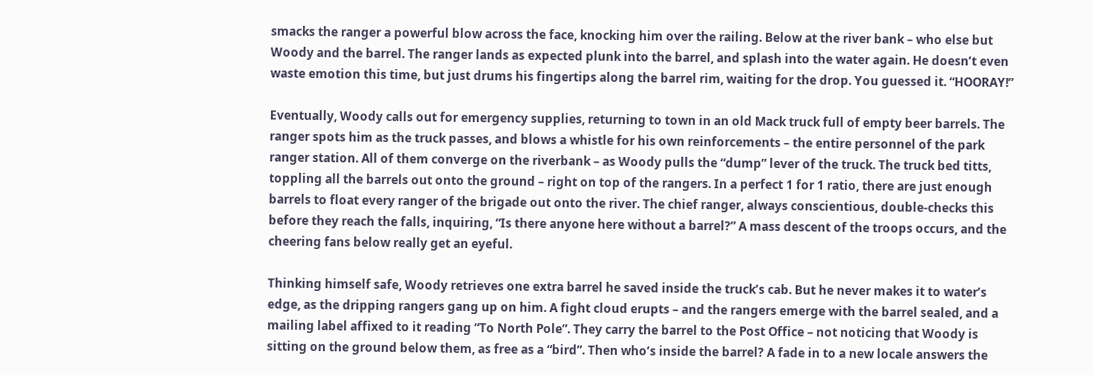smacks the ranger a powerful blow across the face, knocking him over the railing. Below at the river bank – who else but Woody and the barrel. The ranger lands as expected plunk into the barrel, and splash into the water again. He doesn’t even waste emotion this time, but just drums his fingertips along the barrel rim, waiting for the drop. You guessed it. “HOORAY!”

Eventually, Woody calls out for emergency supplies, returning to town in an old Mack truck full of empty beer barrels. The ranger spots him as the truck passes, and blows a whistle for his own reinforcements – the entire personnel of the park ranger station. All of them converge on the riverbank – as Woody pulls the “dump” lever of the truck. The truck bed titts, toppling all the barrels out onto the ground – right on top of the rangers. In a perfect 1 for 1 ratio, there are just enough barrels to float every ranger of the brigade out onto the river. The chief ranger, always conscientious, double-checks this before they reach the falls, inquiring, “Is there anyone here without a barrel?” A mass descent of the troops occurs, and the cheering fans below really get an eyeful.

Thinking himself safe, Woody retrieves one extra barrel he saved inside the truck’s cab. But he never makes it to water’s edge, as the dripping rangers gang up on him. A fight cloud erupts – and the rangers emerge with the barrel sealed, and a mailing label affixed to it reading “To North Pole”. They carry the barrel to the Post Office – not noticing that Woody is sitting on the ground below them, as free as a “bird”. Then who’s inside the barrel? A fade in to a new locale answers the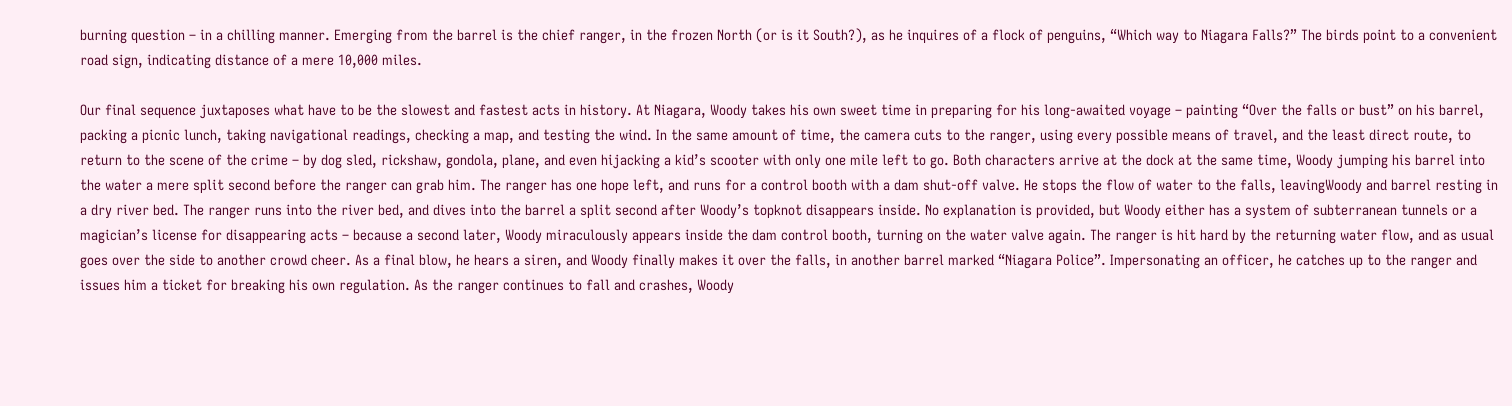burning question – in a chilling manner. Emerging from the barrel is the chief ranger, in the frozen North (or is it South?), as he inquires of a flock of penguins, “Which way to Niagara Falls?” The birds point to a convenient road sign, indicating distance of a mere 10,000 miles.

Our final sequence juxtaposes what have to be the slowest and fastest acts in history. At Niagara, Woody takes his own sweet time in preparing for his long-awaited voyage – painting “Over the falls or bust” on his barrel, packing a picnic lunch, taking navigational readings, checking a map, and testing the wind. In the same amount of time, the camera cuts to the ranger, using every possible means of travel, and the least direct route, to return to the scene of the crime – by dog sled, rickshaw, gondola, plane, and even hijacking a kid’s scooter with only one mile left to go. Both characters arrive at the dock at the same time, Woody jumping his barrel into the water a mere split second before the ranger can grab him. The ranger has one hope left, and runs for a control booth with a dam shut-off valve. He stops the flow of water to the falls, leavingWoody and barrel resting in a dry river bed. The ranger runs into the river bed, and dives into the barrel a split second after Woody’s topknot disappears inside. No explanation is provided, but Woody either has a system of subterranean tunnels or a magician’s license for disappearing acts – because a second later, Woody miraculously appears inside the dam control booth, turning on the water valve again. The ranger is hit hard by the returning water flow, and as usual goes over the side to another crowd cheer. As a final blow, he hears a siren, and Woody finally makes it over the falls, in another barrel marked “Niagara Police”. Impersonating an officer, he catches up to the ranger and issues him a ticket for breaking his own regulation. As the ranger continues to fall and crashes, Woody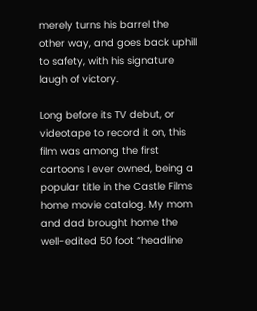merely turns his barrel the other way, and goes back uphill to safety, with his signature laugh of victory.

Long before its TV debut, or videotape to record it on, this film was among the first cartoons I ever owned, being a popular title in the Castle Films home movie catalog. My mom and dad brought home the well-edited 50 foot “headline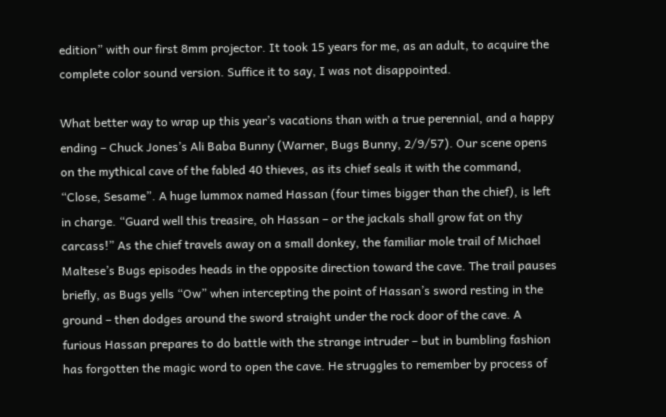edition” with our first 8mm projector. It took 15 years for me, as an adult, to acquire the complete color sound version. Suffice it to say, I was not disappointed.

What better way to wrap up this year’s vacations than with a true perennial, and a happy ending – Chuck Jones’s Ali Baba Bunny (Warner, Bugs Bunny, 2/9/57). Our scene opens on the mythical cave of the fabled 40 thieves, as its chief seals it with the command, “Close, Sesame”. A huge lummox named Hassan (four times bigger than the chief), is left in charge. “Guard well this treasire, oh Hassan – or the jackals shall grow fat on thy carcass!” As the chief travels away on a small donkey, the familiar mole trail of Michael Maltese’s Bugs episodes heads in the opposite direction toward the cave. The trail pauses briefly, as Bugs yells “Ow” when intercepting the point of Hassan’s sword resting in the ground – then dodges around the sword straight under the rock door of the cave. A furious Hassan prepares to do battle with the strange intruder – but in bumbling fashion has forgotten the magic word to open the cave. He struggles to remember by process of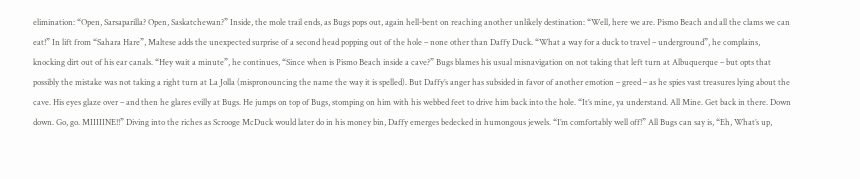elimination: “Open, Sarsaparilla? Open, Saskatchewan?” Inside, the mole trail ends, as Bugs pops out, again hell-bent on reaching another unlikely destination: “Well, here we are. Pismo Beach and all the clams we can eat!” In lift from “Sahara Hare”, Maltese adds the unexpected surprise of a second head popping out of the hole – none other than Daffy Duck. “What a way for a duck to travel – underground”, he complains, knocking dirt out of his ear canals. “Hey wait a minute”, he continues, “Since when is Pismo Beach inside a cave?” Bugs blames his usual misnavigation on not taking that left turn at Albuquerque – but opts that possibly the mistake was not taking a right turn at La Jolla (mispronouncing the name the way it is spelled). But Daffy’s anger has subsided in favor of another emotion – greed – as he spies vast treasures lying about the cave. His eyes glaze over – and then he glares evilly at Bugs. He jumps on top of Bugs, stomping on him with his webbed feet to drive him back into the hole. “It’s mine, ya understand. All Mine. Get back in there. Down down. Go, go. MIIIIINE!!” Diving into the riches as Scrooge McDuck would later do in his money bin, Daffy emerges bedecked in humongous jewels. “I’m comfortably well off!” All Bugs can say is, “Eh, What’s up,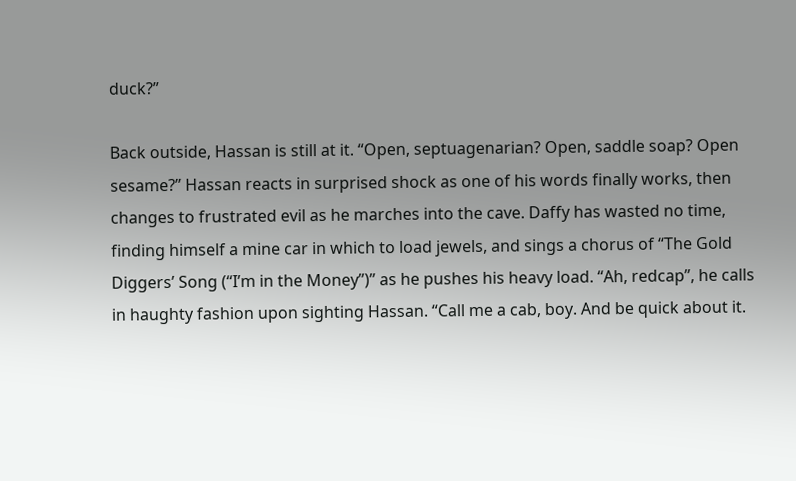duck?”

Back outside, Hassan is still at it. “Open, septuagenarian? Open, saddle soap? Open sesame?” Hassan reacts in surprised shock as one of his words finally works, then changes to frustrated evil as he marches into the cave. Daffy has wasted no time, finding himself a mine car in which to load jewels, and sings a chorus of “The Gold Diggers’ Song (“I’m in the Money”)” as he pushes his heavy load. “Ah, redcap”, he calls in haughty fashion upon sighting Hassan. “Call me a cab, boy. And be quick about it.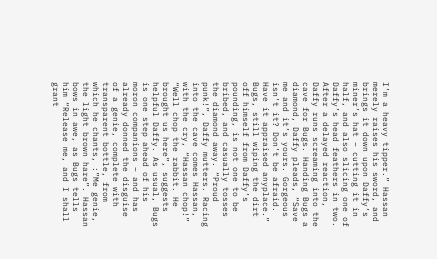I’m a heavy tipper.” Hassan merely raises his sword, and brings it down upon Daffy’s miner’s hat – cutting it in half, and also slicing one of Daffy’s head feathers in two. After a delayed reaction, Daffy runs screaming into the cave for Bugs. Handing Bugs a diamond, Daffy pleads, “Save me and it’s yours. Gorgeous isn’t it? Don’t be afraid. Have it appraised anyplace.” Bugs, still wiping the dirt off himself from Daffy’s pounding, is not one to be bribed, and casually tosses the diamond away. “Proud punk!”, Daffy mutters. Racing into the cave comes Hassan, with the cry, “Hassan chop!” “Well chop the rabbit. He brought us here”, suggests helpful Daffy. As usual, Bugs is one step ahead of his moron companions – and has already donned the disguise of a genie, complete with transparent bottle, from which he chants, :”Me genie, the light brown hare”. Hassan bows in awe, as Bugs tells him “Release me, and I shall grant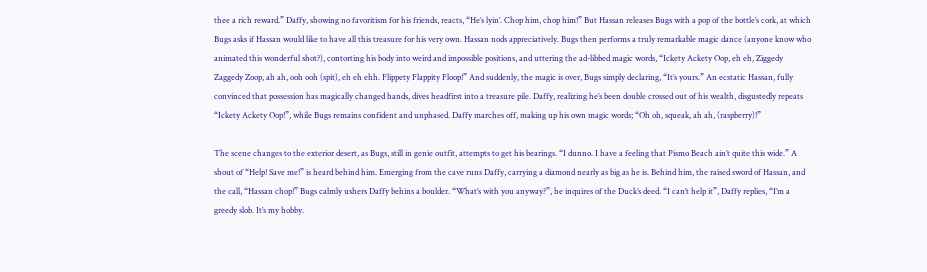thee a rich reward.” Daffy, showing no favoritism for his friends, reacts, “He’s lyin’. Chop him, chop him!” But Hassan releases Bugs with a pop of the bottle’s cork, at which Bugs asks if Hassan would like to have all this treasure for his very own. Hassan nods appreciatively. Bugs then performs a truly remarkable magic dance (anyone know who animated this wonderful shot?), contorting his body into weird and impossible positions, and uttering the ad-libbed magic words, “Ickety Ackety Oop, eh eh, Ziggedy Zaggedy Zoop, ah ah, ooh ooh (spit), eh eh ehh. Flippety Flappity Floop!” And suddenly, the magic is over, Bugs simply declaring, “It’s yours.” An ecstatic Hassan, fully convinced that possession has magically changed hands, dives headfirst into a treasure pile. Daffy, realizing he’s been double crossed out of his wealth, disgustedly repeats “Ickety Ackety Oop!”, while Bugs remains confident and unphased. Daffy marches off, making up his own magic words; “Oh oh, squeak, ah ah, (raspberry)!”

The scene changes to the exterior desert, as Bugs, still in genie outfit, attempts to get his bearings. “I dunno. I have a feeling that Pismo Beach ain’t quite this wide.” A shout of “Help! Save me!” is heard behind him. Emerging from the cave runs Daffy, carrying a diamond nearly as big as he is. Behind him, the raised sword of Hassan, and the call, “Hassan chop!” Bugs calmly ushers Daffy behins a boulder. “What’s with you anyway?”, he inquires of the Duck’s deed. “I can’t help it”, Daffy replies, “I’m a greedy slob. It’s my hobby.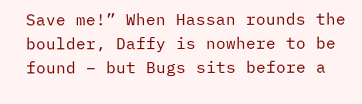Save me!” When Hassan rounds the boulder, Daffy is nowhere to be found – but Bugs sits before a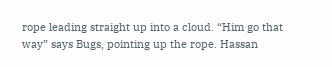rope leading straight up into a cloud. “Him go that way” says Bugs, pointing up the rope. Hassan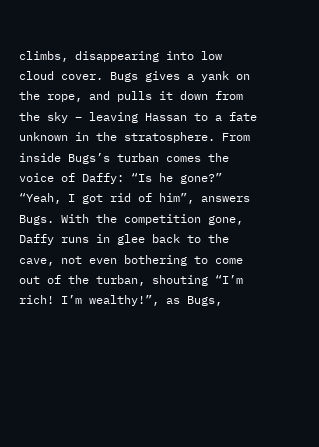climbs, disappearing into low cloud cover. Bugs gives a yank on the rope, and pulls it down from the sky – leaving Hassan to a fate unknown in the stratosphere. From inside Bugs’s turban comes the voice of Daffy: “Is he gone?” “Yeah, I got rid of him”, answers Bugs. With the competition gone, Daffy runs in glee back to the cave, not even bothering to come out of the turban, shouting “I’m rich! I’m wealthy!”, as Bugs,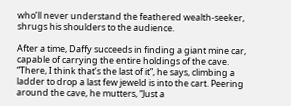who’ll never understand the feathered wealth-seeker, shrugs his shoulders to the audience.

After a time, Daffy succeeds in finding a giant mine car, capable of carrying the entire holdings of the cave. “There, I think that’s the last of it”, he says, climbing a ladder to drop a last few jeweld is into the cart. Peering around the cave, he mutters, “Just a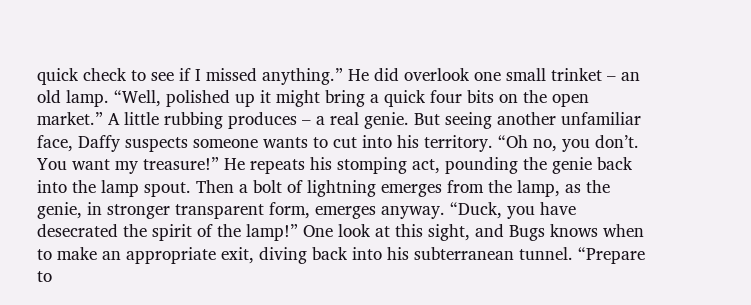quick check to see if I missed anything.” He did overlook one small trinket – an old lamp. “Well, polished up it might bring a quick four bits on the open market.” A little rubbing produces – a real genie. But seeing another unfamiliar face, Daffy suspects someone wants to cut into his territory. “Oh no, you don’t. You want my treasure!” He repeats his stomping act, pounding the genie back into the lamp spout. Then a bolt of lightning emerges from the lamp, as the genie, in stronger transparent form, emerges anyway. “Duck, you have desecrated the spirit of the lamp!” One look at this sight, and Bugs knows when to make an appropriate exit, diving back into his subterranean tunnel. “Prepare to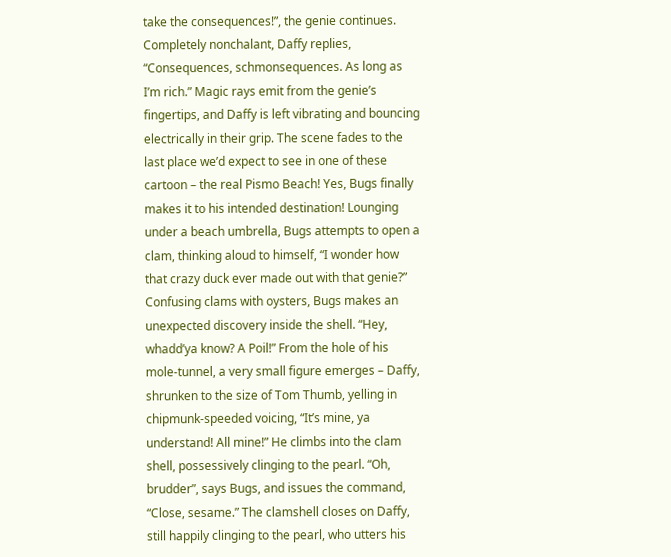take the consequences!”, the genie continues. Completely nonchalant, Daffy replies, “Consequences, schmonsequences. As long as I’m rich.” Magic rays emit from the genie’s fingertips, and Daffy is left vibrating and bouncing electrically in their grip. The scene fades to the last place we’d expect to see in one of these cartoon – the real Pismo Beach! Yes, Bugs finally makes it to his intended destination! Lounging under a beach umbrella, Bugs attempts to open a clam, thinking aloud to himself, “I wonder how that crazy duck ever made out with that genie?” Confusing clams with oysters, Bugs makes an unexpected discovery inside the shell. “Hey, whadd’ya know? A Poil!” From the hole of his mole-tunnel, a very small figure emerges – Daffy, shrunken to the size of Tom Thumb, yelling in chipmunk-speeded voicing, “It’s mine, ya understand! All mine!” He climbs into the clam shell, possessively clinging to the pearl. “Oh, brudder”, says Bugs, and issues the command, “Close, sesame.” The clamshell closes on Daffy, still happily clinging to the pearl, who utters his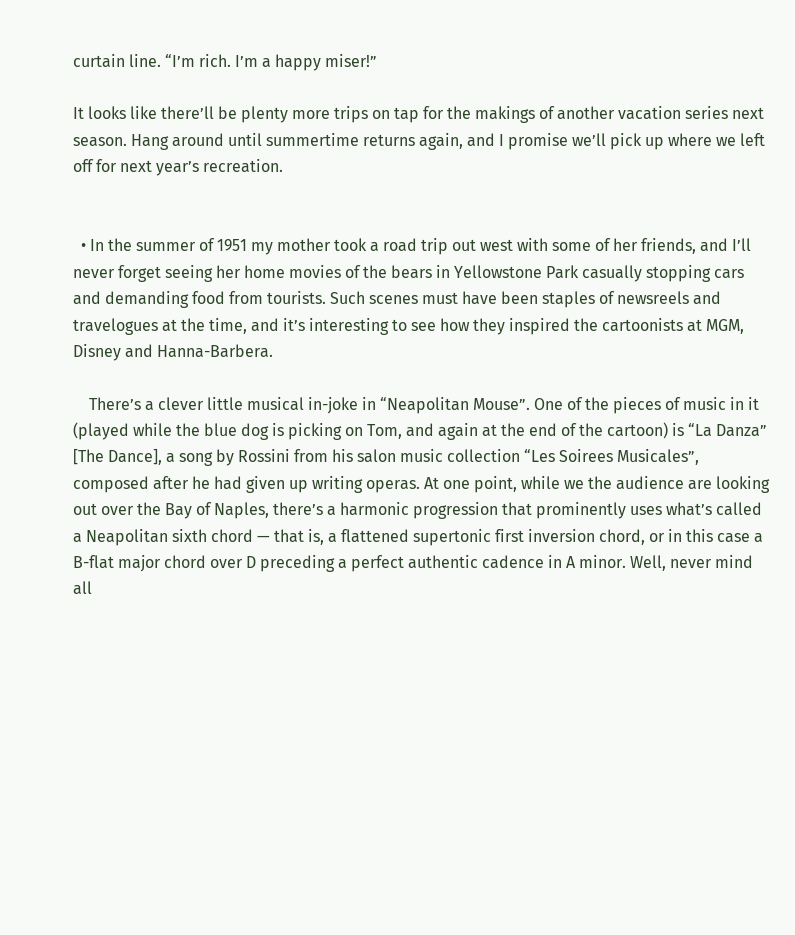curtain line. “I’m rich. I’m a happy miser!”

It looks like there’ll be plenty more trips on tap for the makings of another vacation series next season. Hang around until summertime returns again, and I promise we’ll pick up where we left off for next year’s recreation.


  • In the summer of 1951 my mother took a road trip out west with some of her friends, and I’ll never forget seeing her home movies of the bears in Yellowstone Park casually stopping cars and demanding food from tourists. Such scenes must have been staples of newsreels and travelogues at the time, and it’s interesting to see how they inspired the cartoonists at MGM, Disney and Hanna-Barbera.

    There’s a clever little musical in-joke in “Neapolitan Mouse”. One of the pieces of music in it (played while the blue dog is picking on Tom, and again at the end of the cartoon) is “La Danza” [The Dance], a song by Rossini from his salon music collection “Les Soirees Musicales”, composed after he had given up writing operas. At one point, while we the audience are looking out over the Bay of Naples, there’s a harmonic progression that prominently uses what’s called a Neapolitan sixth chord — that is, a flattened supertonic first inversion chord, or in this case a B-flat major chord over D preceding a perfect authentic cadence in A minor. Well, never mind all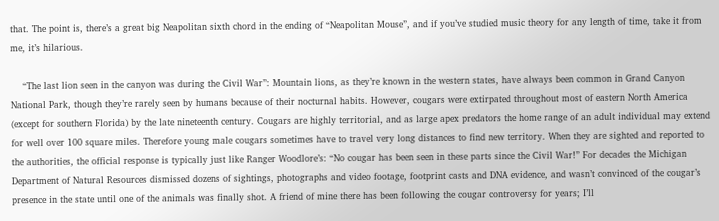that. The point is, there’s a great big Neapolitan sixth chord in the ending of “Neapolitan Mouse”, and if you’ve studied music theory for any length of time, take it from me, it’s hilarious.

    “The last lion seen in the canyon was during the Civil War”: Mountain lions, as they’re known in the western states, have always been common in Grand Canyon National Park, though they’re rarely seen by humans because of their nocturnal habits. However, cougars were extirpated throughout most of eastern North America (except for southern Florida) by the late nineteenth century. Cougars are highly territorial, and as large apex predators the home range of an adult individual may extend for well over 100 square miles. Therefore young male cougars sometimes have to travel very long distances to find new territory. When they are sighted and reported to the authorities, the official response is typically just like Ranger Woodlore’s: “No cougar has been seen in these parts since the Civil War!” For decades the Michigan Department of Natural Resources dismissed dozens of sightings, photographs and video footage, footprint casts and DNA evidence, and wasn’t convinced of the cougar’s presence in the state until one of the animals was finally shot. A friend of mine there has been following the cougar controversy for years; I’ll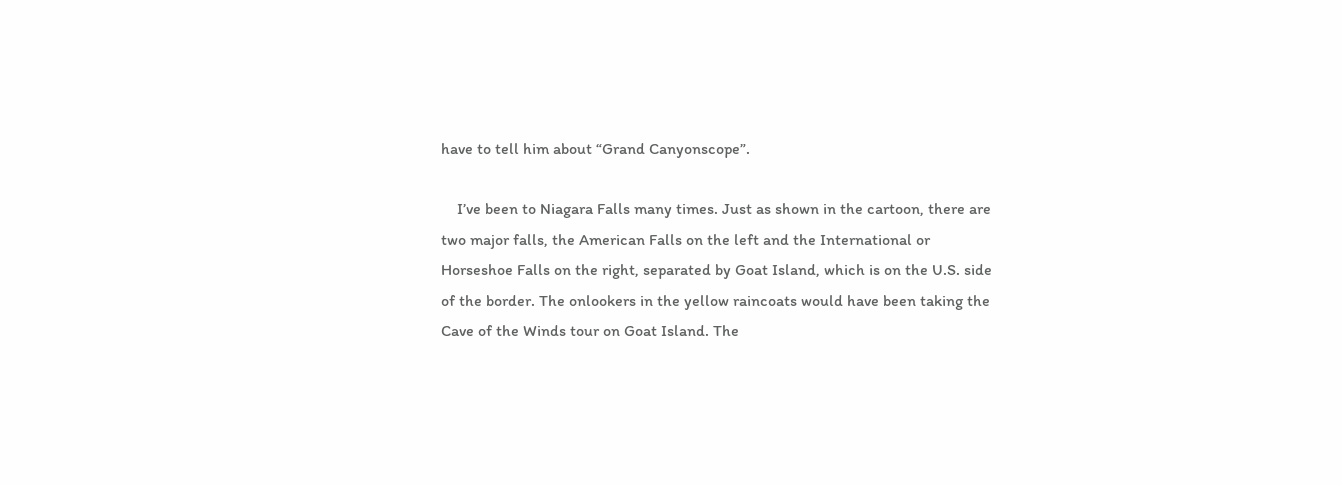have to tell him about “Grand Canyonscope”.

    I’ve been to Niagara Falls many times. Just as shown in the cartoon, there are two major falls, the American Falls on the left and the International or Horseshoe Falls on the right, separated by Goat Island, which is on the U.S. side of the border. The onlookers in the yellow raincoats would have been taking the Cave of the Winds tour on Goat Island. The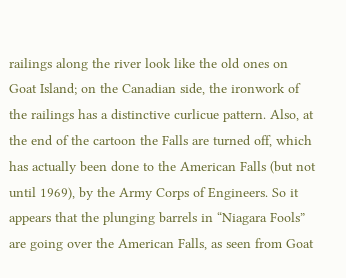railings along the river look like the old ones on Goat Island; on the Canadian side, the ironwork of the railings has a distinctive curlicue pattern. Also, at the end of the cartoon the Falls are turned off, which has actually been done to the American Falls (but not until 1969), by the Army Corps of Engineers. So it appears that the plunging barrels in “Niagara Fools” are going over the American Falls, as seen from Goat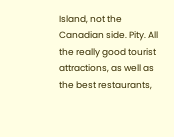Island, not the Canadian side. Pity. All the really good tourist attractions, as well as the best restaurants,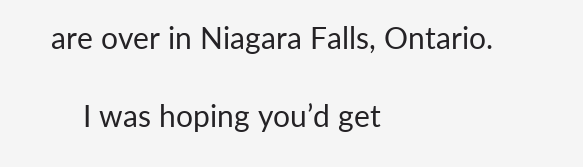are over in Niagara Falls, Ontario.

    I was hoping you’d get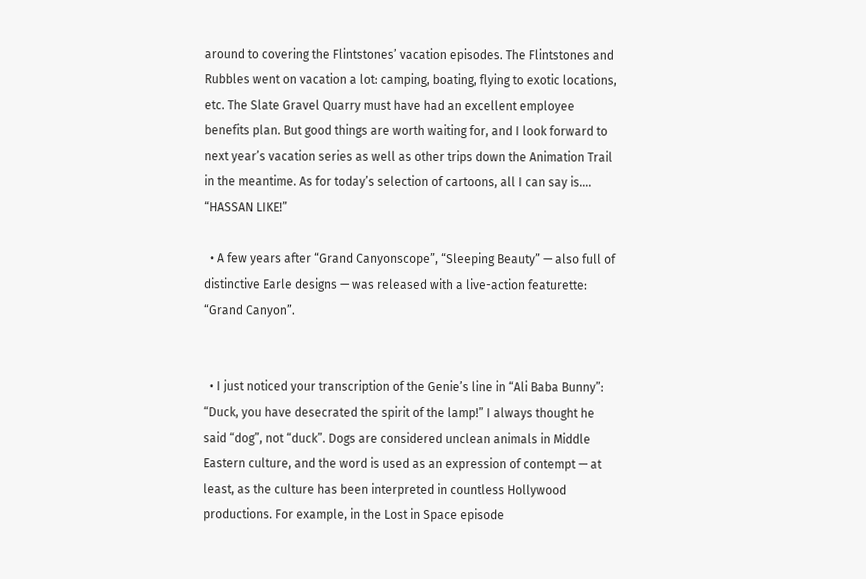around to covering the Flintstones’ vacation episodes. The Flintstones and Rubbles went on vacation a lot: camping, boating, flying to exotic locations, etc. The Slate Gravel Quarry must have had an excellent employee benefits plan. But good things are worth waiting for, and I look forward to next year’s vacation series as well as other trips down the Animation Trail in the meantime. As for today’s selection of cartoons, all I can say is…. “HASSAN LIKE!”

  • A few years after “Grand Canyonscope”, “Sleeping Beauty” — also full of distinctive Earle designs — was released with a live-action featurette: “Grand Canyon”.


  • I just noticed your transcription of the Genie’s line in “Ali Baba Bunny”: “Duck, you have desecrated the spirit of the lamp!” I always thought he said “dog”, not “duck”. Dogs are considered unclean animals in Middle Eastern culture, and the word is used as an expression of contempt — at least, as the culture has been interpreted in countless Hollywood productions. For example, in the Lost in Space episode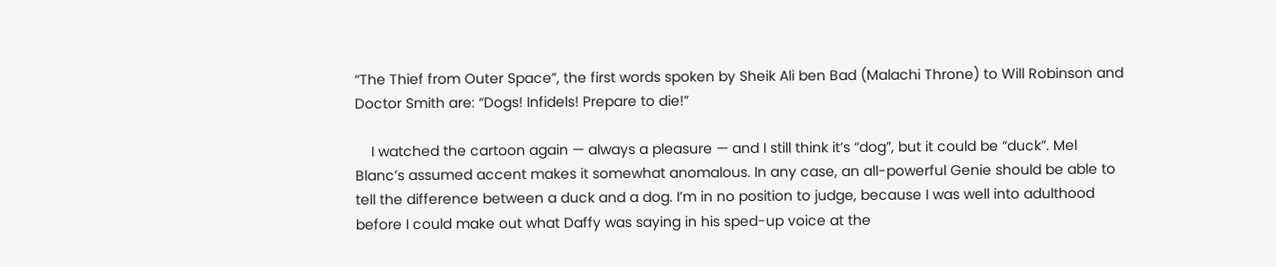“The Thief from Outer Space”, the first words spoken by Sheik Ali ben Bad (Malachi Throne) to Will Robinson and Doctor Smith are: “Dogs! Infidels! Prepare to die!”

    I watched the cartoon again — always a pleasure — and I still think it’s “dog”, but it could be “duck”. Mel Blanc’s assumed accent makes it somewhat anomalous. In any case, an all-powerful Genie should be able to tell the difference between a duck and a dog. I’m in no position to judge, because I was well into adulthood before I could make out what Daffy was saying in his sped-up voice at the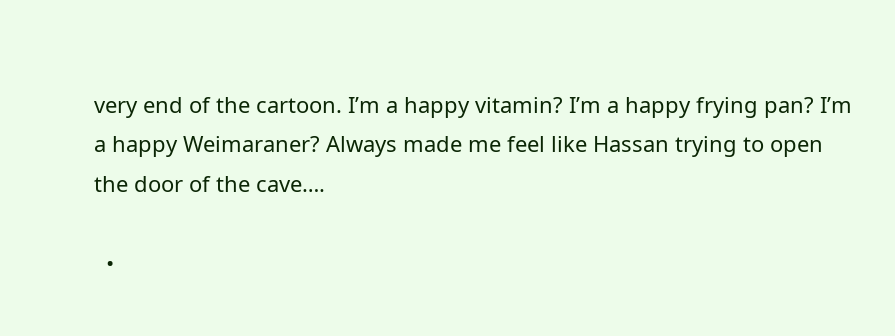very end of the cartoon. I’m a happy vitamin? I’m a happy frying pan? I’m a happy Weimaraner? Always made me feel like Hassan trying to open the door of the cave….

  •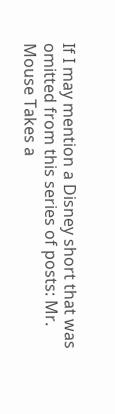If I may mention a Disney short that was omitted from this series of posts: Mr. Mouse Takes a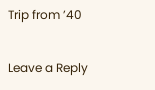Trip from ’40

Leave a Reply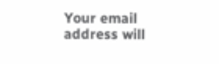Your email address will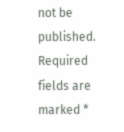not be published. Required fields are marked *